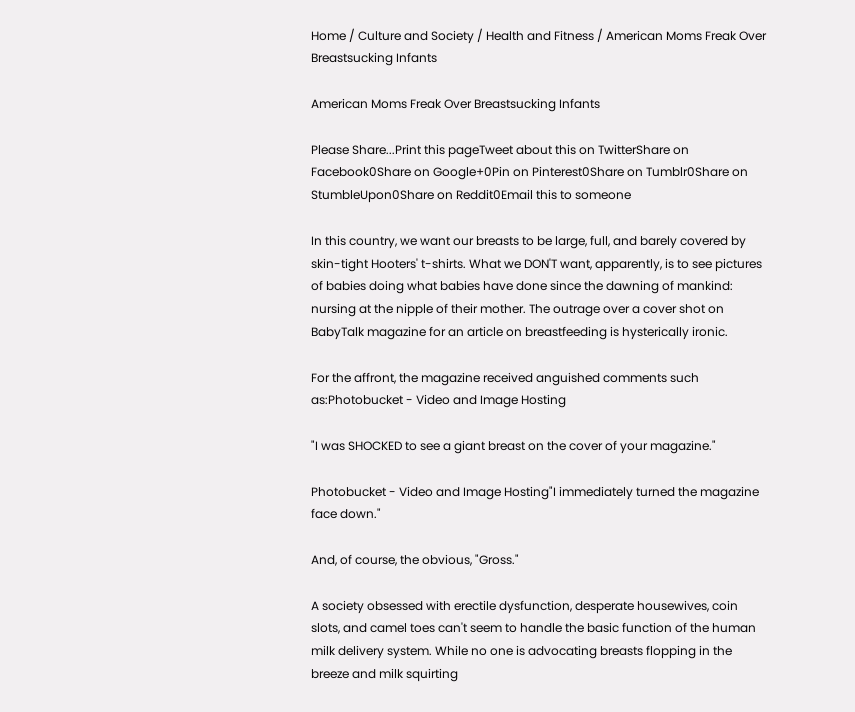Home / Culture and Society / Health and Fitness / American Moms Freak Over Breastsucking Infants

American Moms Freak Over Breastsucking Infants

Please Share...Print this pageTweet about this on TwitterShare on Facebook0Share on Google+0Pin on Pinterest0Share on Tumblr0Share on StumbleUpon0Share on Reddit0Email this to someone

In this country, we want our breasts to be large, full, and barely covered by skin-tight Hooters' t-shirts. What we DON'T want, apparently, is to see pictures of babies doing what babies have done since the dawning of mankind: nursing at the nipple of their mother. The outrage over a cover shot on BabyTalk magazine for an article on breastfeeding is hysterically ironic.

For the affront, the magazine received anguished comments such as:Photobucket - Video and Image Hosting

"I was SHOCKED to see a giant breast on the cover of your magazine."

Photobucket - Video and Image Hosting"I immediately turned the magazine face down."

And, of course, the obvious, "Gross."

A society obsessed with erectile dysfunction, desperate housewives, coin slots, and camel toes can't seem to handle the basic function of the human milk delivery system. While no one is advocating breasts flopping in the breeze and milk squirting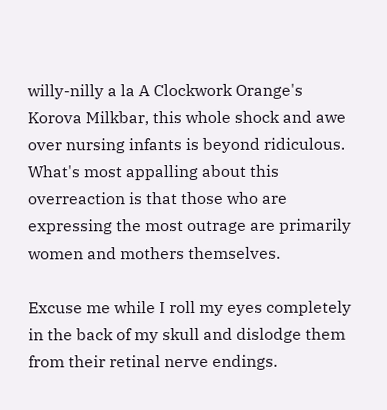willy-nilly a la A Clockwork Orange's Korova Milkbar, this whole shock and awe over nursing infants is beyond ridiculous. What's most appalling about this overreaction is that those who are expressing the most outrage are primarily women and mothers themselves.

Excuse me while I roll my eyes completely in the back of my skull and dislodge them from their retinal nerve endings.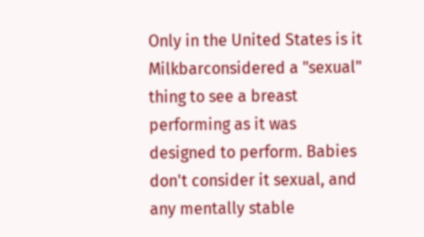Only in the United States is it Milkbarconsidered a "sexual" thing to see a breast performing as it was designed to perform. Babies don't consider it sexual, and any mentally stable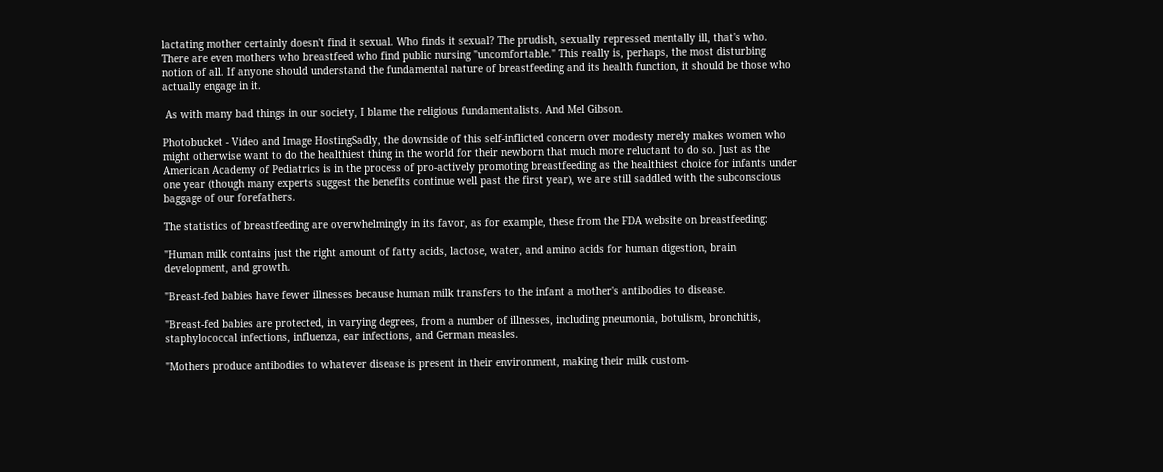lactating mother certainly doesn't find it sexual. Who finds it sexual? The prudish, sexually repressed mentally ill, that's who. There are even mothers who breastfeed who find public nursing "uncomfortable." This really is, perhaps, the most disturbing notion of all. If anyone should understand the fundamental nature of breastfeeding and its health function, it should be those who actually engage in it.

 As with many bad things in our society, I blame the religious fundamentalists. And Mel Gibson.

Photobucket - Video and Image HostingSadly, the downside of this self-inflicted concern over modesty merely makes women who might otherwise want to do the healthiest thing in the world for their newborn that much more reluctant to do so. Just as the American Academy of Pediatrics is in the process of pro-actively promoting breastfeeding as the healthiest choice for infants under one year (though many experts suggest the benefits continue well past the first year), we are still saddled with the subconscious baggage of our forefathers.

The statistics of breastfeeding are overwhelmingly in its favor, as for example, these from the FDA website on breastfeeding:

"Human milk contains just the right amount of fatty acids, lactose, water, and amino acids for human digestion, brain development, and growth.

"Breast-fed babies have fewer illnesses because human milk transfers to the infant a mother's antibodies to disease.

"Breast-fed babies are protected, in varying degrees, from a number of illnesses, including pneumonia, botulism, bronchitis, staphylococcal infections, influenza, ear infections, and German measles.

"Mothers produce antibodies to whatever disease is present in their environment, making their milk custom-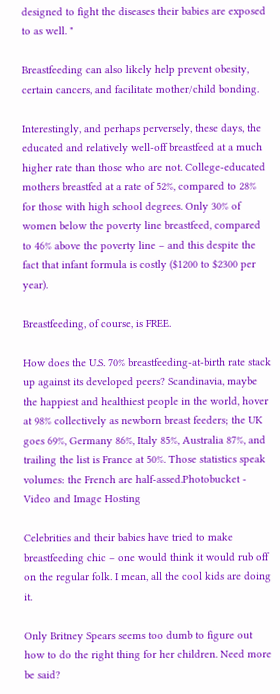designed to fight the diseases their babies are exposed to as well. "

Breastfeeding can also likely help prevent obesity, certain cancers, and facilitate mother/child bonding.

Interestingly, and perhaps perversely, these days, the educated and relatively well-off breastfeed at a much higher rate than those who are not. College-educated mothers breastfed at a rate of 52%, compared to 28% for those with high school degrees. Only 30% of women below the poverty line breastfeed, compared to 46% above the poverty line – and this despite the fact that infant formula is costly ($1200 to $2300 per year).

Breastfeeding, of course, is FREE.

How does the U.S. 70% breastfeeding-at-birth rate stack up against its developed peers? Scandinavia, maybe the happiest and healthiest people in the world, hover at 98% collectively as newborn breast feeders; the UK goes 69%, Germany 86%, Italy 85%, Australia 87%, and trailing the list is France at 50%. Those statistics speak volumes: the French are half-assed.Photobucket - Video and Image Hosting

Celebrities and their babies have tried to make breastfeeding chic – one would think it would rub off on the regular folk. I mean, all the cool kids are doing it.

Only Britney Spears seems too dumb to figure out how to do the right thing for her children. Need more be said?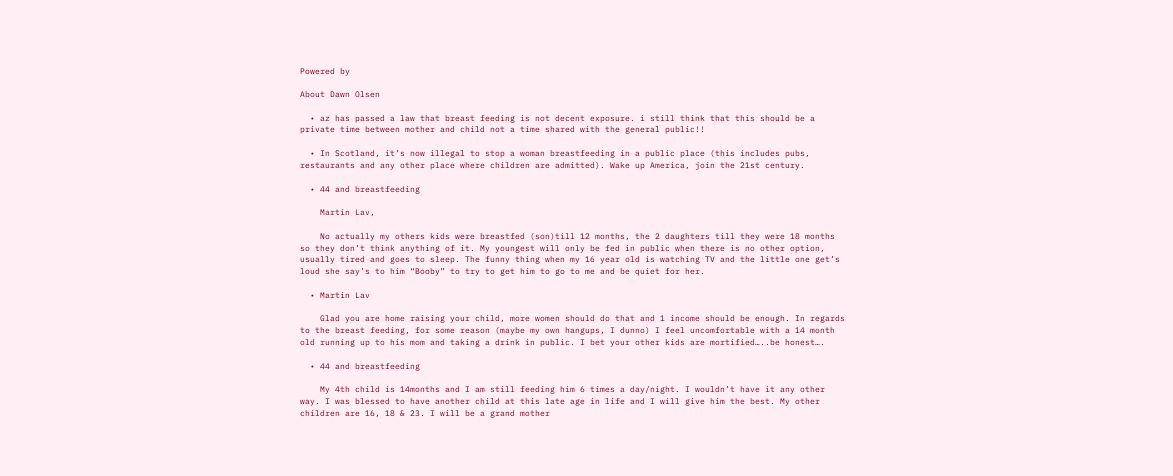Powered by

About Dawn Olsen

  • az has passed a law that breast feeding is not decent exposure. i still think that this should be a private time between mother and child not a time shared with the general public!!

  • In Scotland, it’s now illegal to stop a woman breastfeeding in a public place (this includes pubs, restaurants and any other place where children are admitted). Wake up America, join the 21st century.

  • 44 and breastfeeding

    Martin Lav,

    No actually my others kids were breastfed (son)till 12 months, the 2 daughters till they were 18 months so they don’t think anything of it. My youngest will only be fed in public when there is no other option, usually tired and goes to sleep. The funny thing when my 16 year old is watching TV and the little one get’s loud she say’s to him “Booby” to try to get him to go to me and be quiet for her.

  • Martin Lav

    Glad you are home raising your child, more women should do that and 1 income should be enough. In regards to the breast feeding, for some reason (maybe my own hangups, I dunno) I feel uncomfortable with a 14 month old running up to his mom and taking a drink in public. I bet your other kids are mortified…..be honest….

  • 44 and breastfeeding

    My 4th child is 14months and I am still feeding him 6 times a day/night. I wouldn’t have it any other way. I was blessed to have another child at this late age in life and I will give him the best. My other children are 16, 18 & 23. I will be a grand mother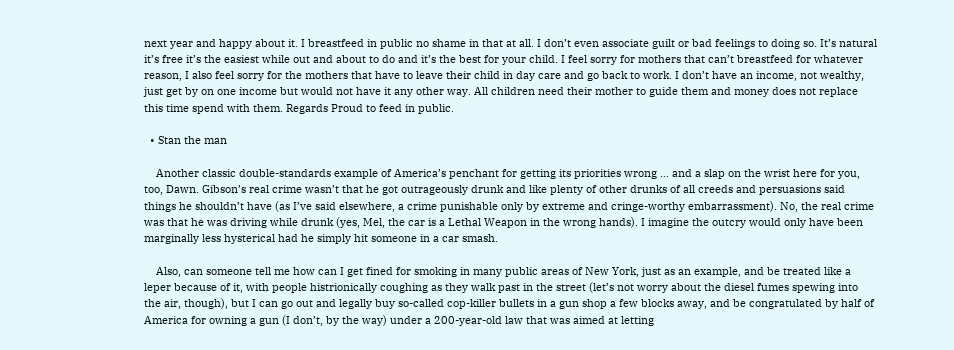next year and happy about it. I breastfeed in public no shame in that at all. I don’t even associate guilt or bad feelings to doing so. It’s natural it’s free it’s the easiest while out and about to do and it’s the best for your child. I feel sorry for mothers that can’t breastfeed for whatever reason, I also feel sorry for the mothers that have to leave their child in day care and go back to work. I don’t have an income, not wealthy, just get by on one income but would not have it any other way. All children need their mother to guide them and money does not replace this time spend with them. Regards Proud to feed in public.

  • Stan the man

    Another classic double-standards example of America’s penchant for getting its priorities wrong … and a slap on the wrist here for you, too, Dawn. Gibson’s real crime wasn’t that he got outrageously drunk and like plenty of other drunks of all creeds and persuasions said things he shouldn’t have (as I’ve said elsewhere, a crime punishable only by extreme and cringe-worthy embarrassment). No, the real crime was that he was driving while drunk (yes, Mel, the car is a Lethal Weapon in the wrong hands). I imagine the outcry would only have been marginally less hysterical had he simply hit someone in a car smash.

    Also, can someone tell me how can I get fined for smoking in many public areas of New York, just as an example, and be treated like a leper because of it, with people histrionically coughing as they walk past in the street (let’s not worry about the diesel fumes spewing into the air, though), but I can go out and legally buy so-called cop-killer bullets in a gun shop a few blocks away, and be congratulated by half of America for owning a gun (I don’t, by the way) under a 200-year-old law that was aimed at letting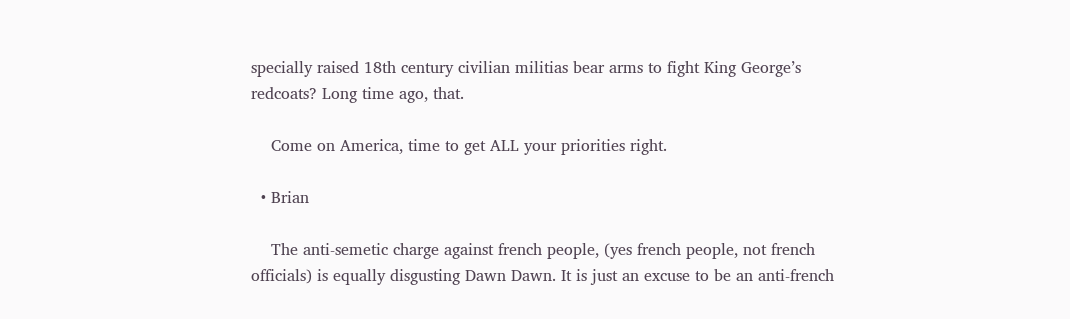specially raised 18th century civilian militias bear arms to fight King George’s redcoats? Long time ago, that.

    Come on America, time to get ALL your priorities right.

  • Brian

    The anti-semetic charge against french people, (yes french people, not french officials) is equally disgusting Dawn Dawn. It is just an excuse to be an anti-french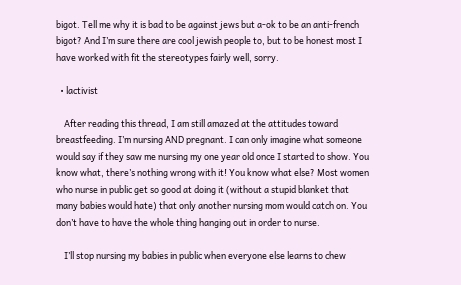bigot. Tell me why it is bad to be against jews but a-ok to be an anti-french bigot? And I’m sure there are cool jewish people to, but to be honest most I have worked with fit the stereotypes fairly well, sorry.

  • lactivist

    After reading this thread, I am still amazed at the attitudes toward breastfeeding. I’m nursing AND pregnant. I can only imagine what someone would say if they saw me nursing my one year old once I started to show. You know what, there’s nothing wrong with it! You know what else? Most women who nurse in public get so good at doing it (without a stupid blanket that many babies would hate) that only another nursing mom would catch on. You don’t have to have the whole thing hanging out in order to nurse.

    I’ll stop nursing my babies in public when everyone else learns to chew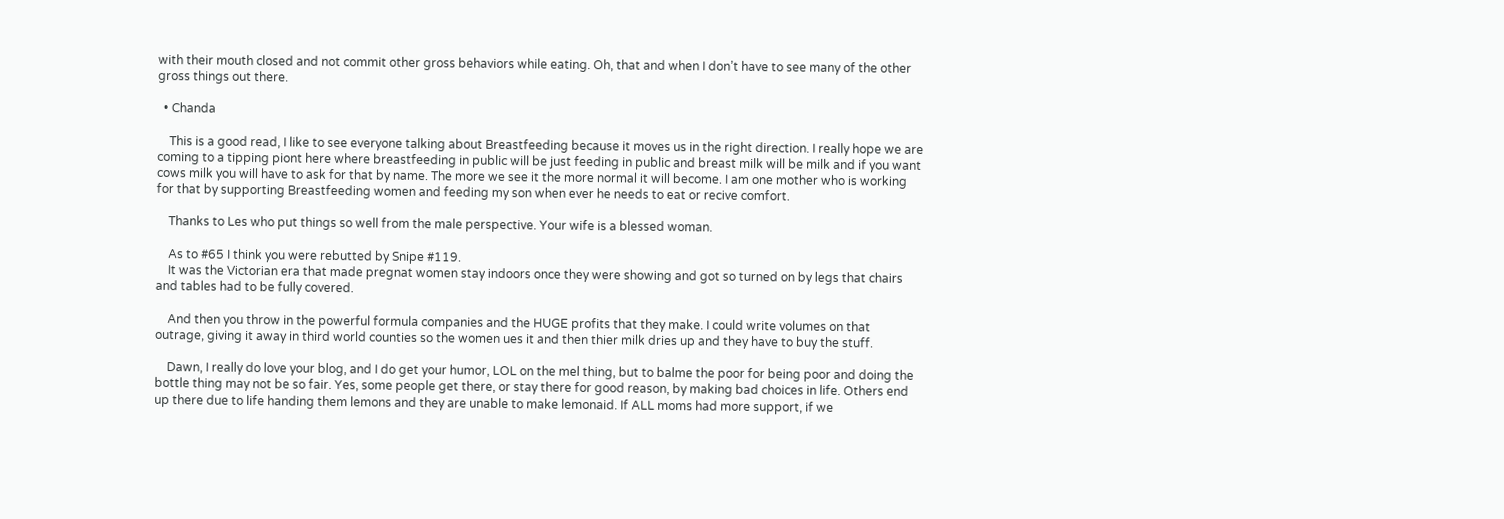with their mouth closed and not commit other gross behaviors while eating. Oh, that and when I don’t have to see many of the other gross things out there.

  • Chanda

    This is a good read, I like to see everyone talking about Breastfeeding because it moves us in the right direction. I really hope we are coming to a tipping piont here where breastfeeding in public will be just feeding in public and breast milk will be milk and if you want cows milk you will have to ask for that by name. The more we see it the more normal it will become. I am one mother who is working for that by supporting Breastfeeding women and feeding my son when ever he needs to eat or recive comfort.

    Thanks to Les who put things so well from the male perspective. Your wife is a blessed woman.

    As to #65 I think you were rebutted by Snipe #119.
    It was the Victorian era that made pregnat women stay indoors once they were showing and got so turned on by legs that chairs and tables had to be fully covered.

    And then you throw in the powerful formula companies and the HUGE profits that they make. I could write volumes on that outrage, giving it away in third world counties so the women ues it and then thier milk dries up and they have to buy the stuff.

    Dawn, I really do love your blog, and I do get your humor, LOL on the mel thing, but to balme the poor for being poor and doing the bottle thing may not be so fair. Yes, some people get there, or stay there for good reason, by making bad choices in life. Others end up there due to life handing them lemons and they are unable to make lemonaid. If ALL moms had more support, if we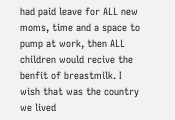had paid leave for ALL new moms, time and a space to pump at work, then ALL children would recive the benfit of breastmilk. I wish that was the country we lived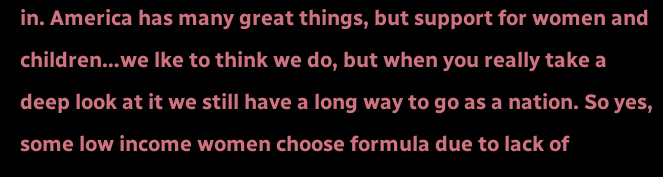in. America has many great things, but support for women and children…we lke to think we do, but when you really take a deep look at it we still have a long way to go as a nation. So yes, some low income women choose formula due to lack of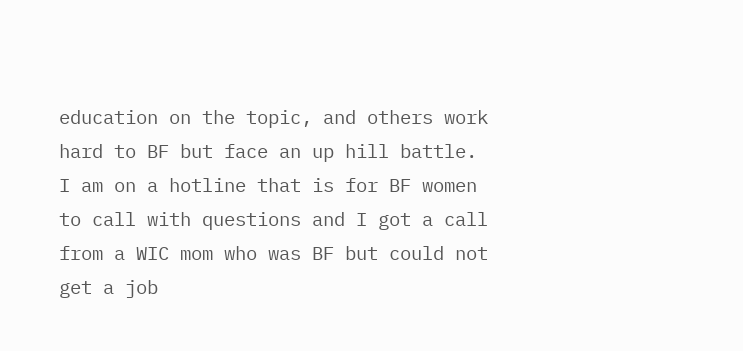education on the topic, and others work hard to BF but face an up hill battle. I am on a hotline that is for BF women to call with questions and I got a call from a WIC mom who was BF but could not get a job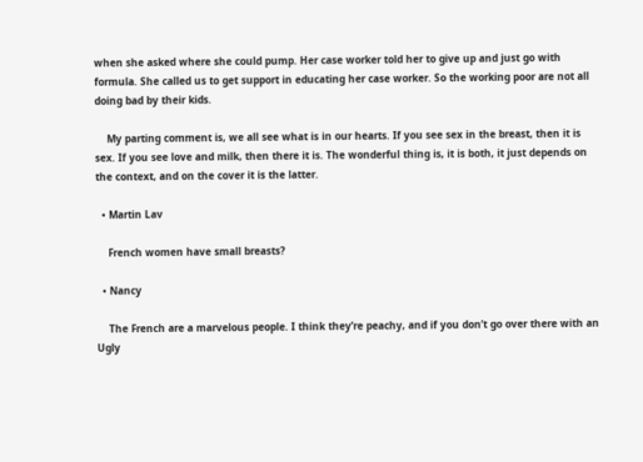when she asked where she could pump. Her case worker told her to give up and just go with formula. She called us to get support in educating her case worker. So the working poor are not all doing bad by their kids.

    My parting comment is, we all see what is in our hearts. If you see sex in the breast, then it is sex. If you see love and milk, then there it is. The wonderful thing is, it is both, it just depends on the context, and on the cover it is the latter.

  • Martin Lav

    French women have small breasts?

  • Nancy

    The French are a marvelous people. I think they’re peachy, and if you don’t go over there with an Ugly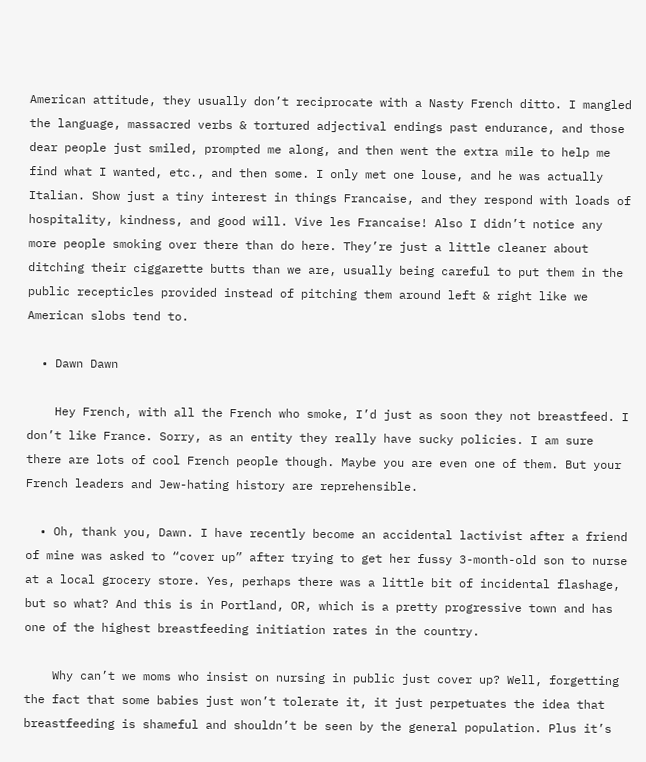American attitude, they usually don’t reciprocate with a Nasty French ditto. I mangled the language, massacred verbs & tortured adjectival endings past endurance, and those dear people just smiled, prompted me along, and then went the extra mile to help me find what I wanted, etc., and then some. I only met one louse, and he was actually Italian. Show just a tiny interest in things Francaise, and they respond with loads of hospitality, kindness, and good will. Vive les Francaise! Also I didn’t notice any more people smoking over there than do here. They’re just a little cleaner about ditching their ciggarette butts than we are, usually being careful to put them in the public recepticles provided instead of pitching them around left & right like we American slobs tend to.

  • Dawn Dawn

    Hey French, with all the French who smoke, I’d just as soon they not breastfeed. I don’t like France. Sorry, as an entity they really have sucky policies. I am sure there are lots of cool French people though. Maybe you are even one of them. But your French leaders and Jew-hating history are reprehensible.

  • Oh, thank you, Dawn. I have recently become an accidental lactivist after a friend of mine was asked to “cover up” after trying to get her fussy 3-month-old son to nurse at a local grocery store. Yes, perhaps there was a little bit of incidental flashage, but so what? And this is in Portland, OR, which is a pretty progressive town and has one of the highest breastfeeding initiation rates in the country.

    Why can’t we moms who insist on nursing in public just cover up? Well, forgetting the fact that some babies just won’t tolerate it, it just perpetuates the idea that breastfeeding is shameful and shouldn’t be seen by the general population. Plus it’s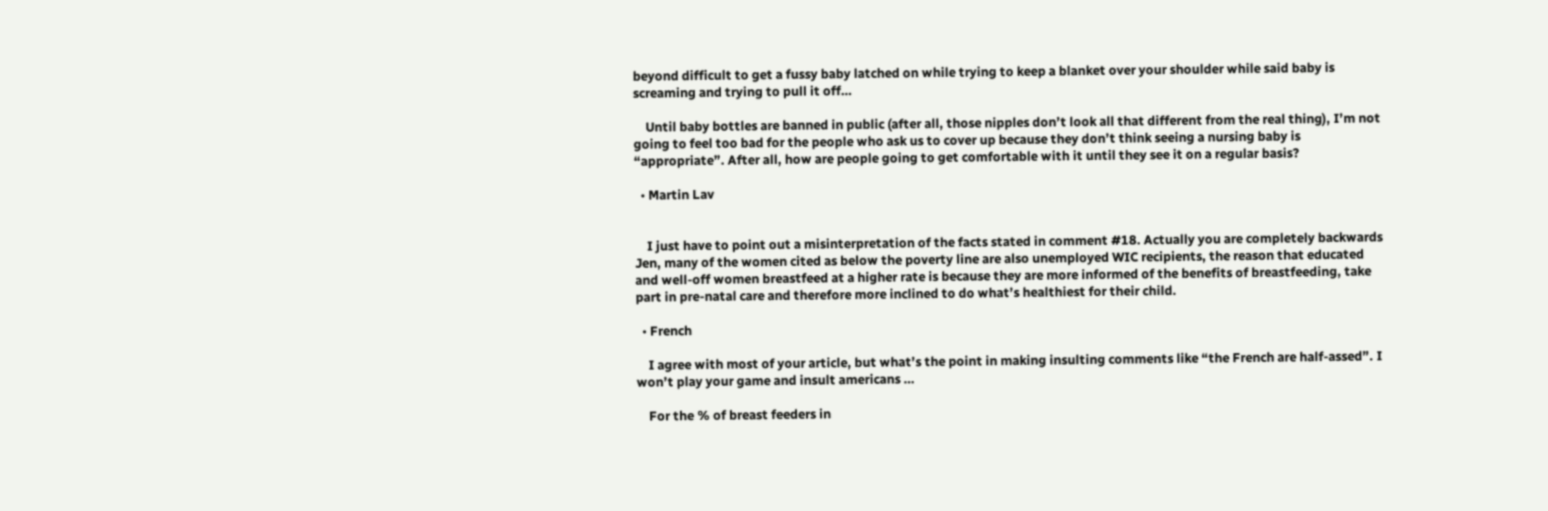beyond difficult to get a fussy baby latched on while trying to keep a blanket over your shoulder while said baby is screaming and trying to pull it off…

    Until baby bottles are banned in public (after all, those nipples don’t look all that different from the real thing), I’m not going to feel too bad for the people who ask us to cover up because they don’t think seeing a nursing baby is “appropriate”. After all, how are people going to get comfortable with it until they see it on a regular basis?

  • Martin Lav


    I just have to point out a misinterpretation of the facts stated in comment #18. Actually you are completely backwards Jen, many of the women cited as below the poverty line are also unemployed WIC recipients, the reason that educated and well-off women breastfeed at a higher rate is because they are more informed of the benefits of breastfeeding, take part in pre-natal care and therefore more inclined to do what’s healthiest for their child.

  • French

    I agree with most of your article, but what’s the point in making insulting comments like “the French are half-assed”. I won’t play your game and insult americans …

    For the % of breast feeders in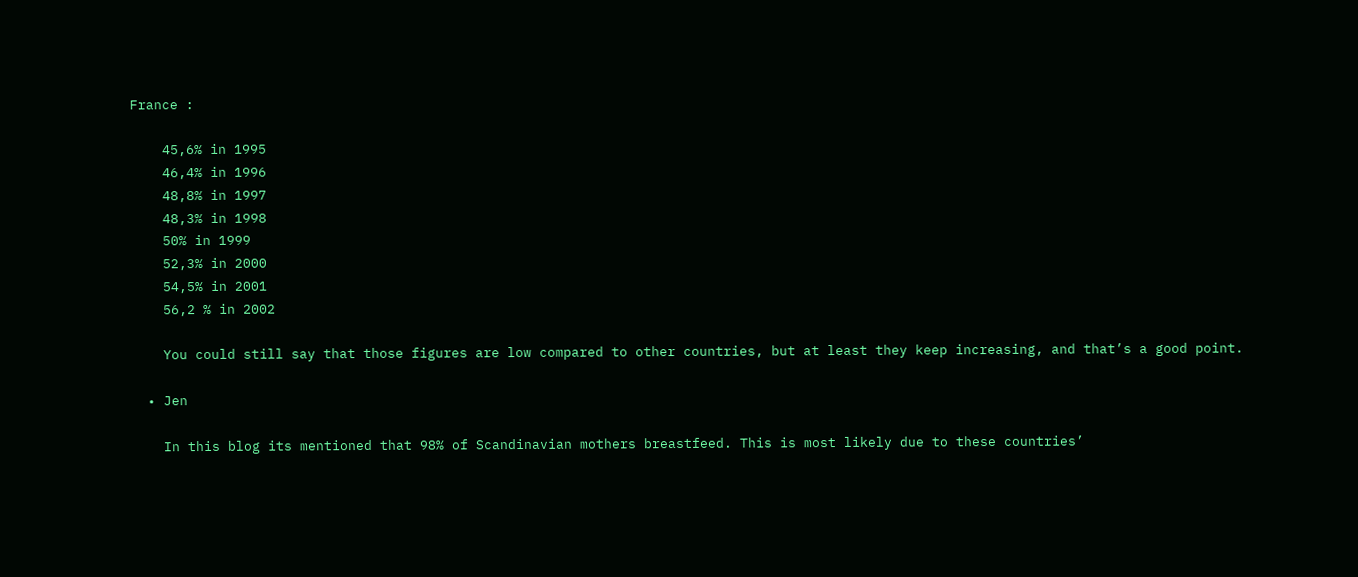France :

    45,6% in 1995
    46,4% in 1996
    48,8% in 1997
    48,3% in 1998
    50% in 1999
    52,3% in 2000
    54,5% in 2001
    56,2 % in 2002

    You could still say that those figures are low compared to other countries, but at least they keep increasing, and that’s a good point.

  • Jen

    In this blog its mentioned that 98% of Scandinavian mothers breastfeed. This is most likely due to these countries’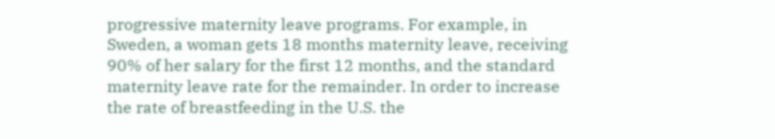progressive maternity leave programs. For example, in Sweden, a woman gets 18 months maternity leave, receiving 90% of her salary for the first 12 months, and the standard maternity leave rate for the remainder. In order to increase the rate of breastfeeding in the U.S. the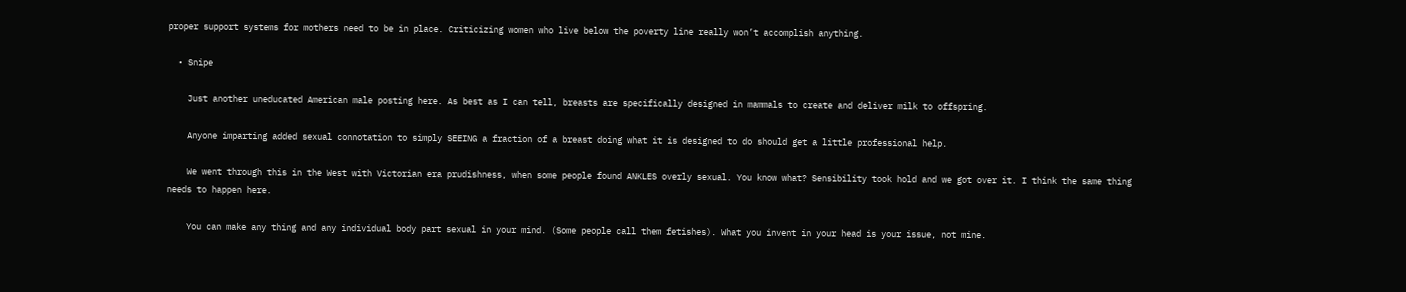proper support systems for mothers need to be in place. Criticizing women who live below the poverty line really won’t accomplish anything.

  • Snipe

    Just another uneducated American male posting here. As best as I can tell, breasts are specifically designed in mammals to create and deliver milk to offspring.

    Anyone imparting added sexual connotation to simply SEEING a fraction of a breast doing what it is designed to do should get a little professional help.

    We went through this in the West with Victorian era prudishness, when some people found ANKLES overly sexual. You know what? Sensibility took hold and we got over it. I think the same thing needs to happen here.

    You can make any thing and any individual body part sexual in your mind. (Some people call them fetishes). What you invent in your head is your issue, not mine.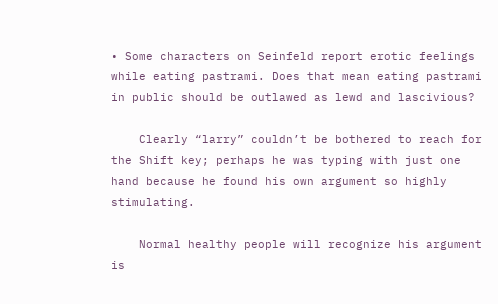• Some characters on Seinfeld report erotic feelings while eating pastrami. Does that mean eating pastrami in public should be outlawed as lewd and lascivious?

    Clearly “larry” couldn’t be bothered to reach for the Shift key; perhaps he was typing with just one hand because he found his own argument so highly stimulating.

    Normal healthy people will recognize his argument is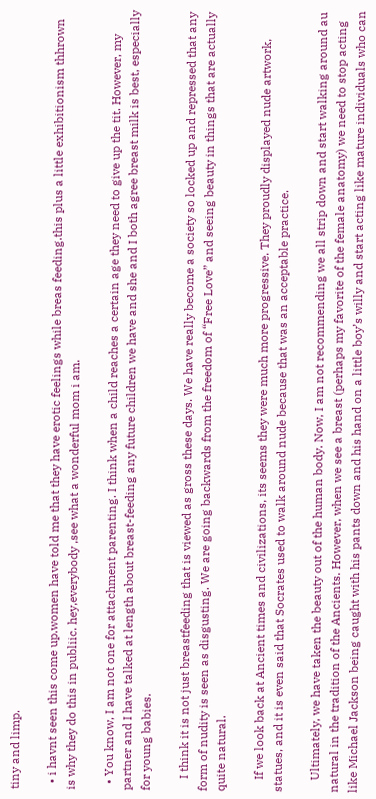tiny and limp.

  • i havnt seen this come up.women have told me that they have erotic feelings while breas feeding.this plus a little exhibitionism thhrown is why they do this in publiic. hey,everybody ,see what a wonderful mom i am.

  • You know, I am not one for attachment parenting. I think when a child reaches a certain age they need to give up the tit. However, my partner and I have talked at length about breast-feeding any future children we have and she and I both agree breast milk is best, especially for young babies.

    I think it is not just breastfeeding that is viewed as gross these days. We have really become a society so locked up and repressed that any form of nudity is seen as disgusting. We are going backwards from the freedom of “Free Love” and seeing beauty in things that are actually quite natural.

    If we look back at Ancient times and civilizations, its seems they were much more progressive. They proudly displayed nude artwork, statues, and it is even said that Socrates used to walk around nude because that was an acceptable practice.

    Ultimately, we have taken the beauty out of the human body. Now, I am not recommending we all strip down and start walking around au natural in the tradition of the Ancients. However, when we see a breast (perhaps my favorite of the female anatomy) we need to stop acting like Michael Jackson being caught with his pants down and his hand on a little boy’s willy and start acting like mature individuals who can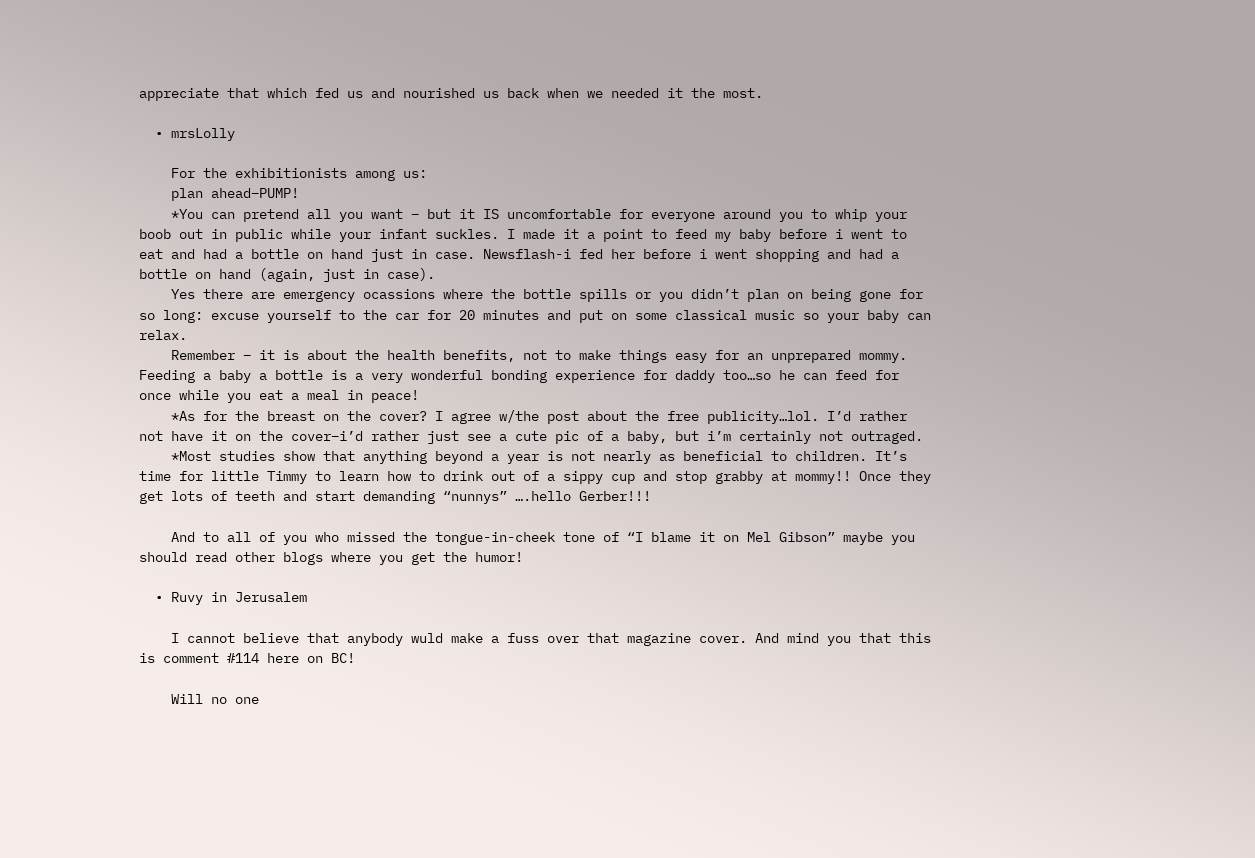appreciate that which fed us and nourished us back when we needed it the most.

  • mrsLolly

    For the exhibitionists among us:
    plan ahead–PUMP!
    *You can pretend all you want – but it IS uncomfortable for everyone around you to whip your boob out in public while your infant suckles. I made it a point to feed my baby before i went to eat and had a bottle on hand just in case. Newsflash-i fed her before i went shopping and had a bottle on hand (again, just in case).
    Yes there are emergency ocassions where the bottle spills or you didn’t plan on being gone for so long: excuse yourself to the car for 20 minutes and put on some classical music so your baby can relax.
    Remember – it is about the health benefits, not to make things easy for an unprepared mommy. Feeding a baby a bottle is a very wonderful bonding experience for daddy too…so he can feed for once while you eat a meal in peace!
    *As for the breast on the cover? I agree w/the post about the free publicity…lol. I’d rather not have it on the cover–i’d rather just see a cute pic of a baby, but i’m certainly not outraged.
    *Most studies show that anything beyond a year is not nearly as beneficial to children. It’s time for little Timmy to learn how to drink out of a sippy cup and stop grabby at mommy!! Once they get lots of teeth and start demanding “nunnys” ….hello Gerber!!!

    And to all of you who missed the tongue-in-cheek tone of “I blame it on Mel Gibson” maybe you should read other blogs where you get the humor!

  • Ruvy in Jerusalem

    I cannot believe that anybody wuld make a fuss over that magazine cover. And mind you that this is comment #114 here on BC!

    Will no one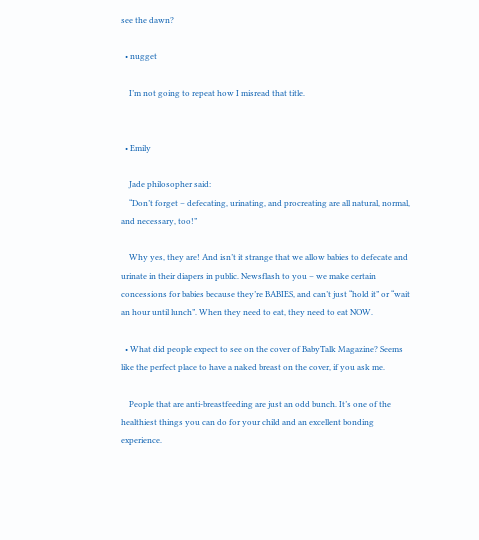see the dawn?

  • nugget

    I’m not going to repeat how I misread that title.


  • Emily

    Jade philosopher said:
    “Don’t forget – defecating, urinating, and procreating are all natural, normal, and necessary, too!”

    Why yes, they are! And isn’t it strange that we allow babies to defecate and urinate in their diapers in public. Newsflash to you – we make certain concessions for babies because they’re BABIES, and can’t just “hold it” or “wait an hour until lunch”. When they need to eat, they need to eat NOW.

  • What did people expect to see on the cover of BabyTalk Magazine? Seems like the perfect place to have a naked breast on the cover, if you ask me.

    People that are anti-breastfeeding are just an odd bunch. It’s one of the healthiest things you can do for your child and an excellent bonding experience.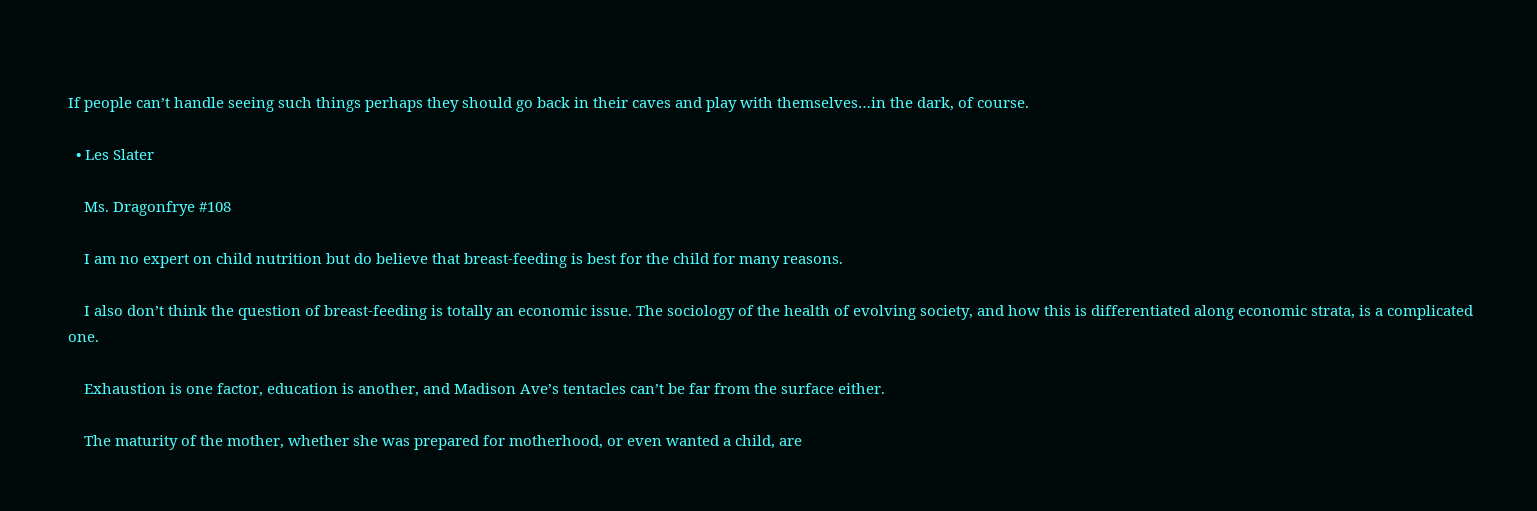If people can’t handle seeing such things perhaps they should go back in their caves and play with themselves…in the dark, of course.

  • Les Slater

    Ms. Dragonfrye #108

    I am no expert on child nutrition but do believe that breast-feeding is best for the child for many reasons.

    I also don’t think the question of breast-feeding is totally an economic issue. The sociology of the health of evolving society, and how this is differentiated along economic strata, is a complicated one.

    Exhaustion is one factor, education is another, and Madison Ave’s tentacles can’t be far from the surface either.

    The maturity of the mother, whether she was prepared for motherhood, or even wanted a child, are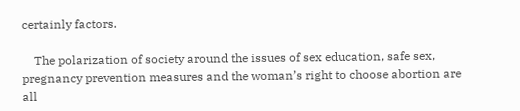certainly factors.

    The polarization of society around the issues of sex education, safe sex, pregnancy prevention measures and the woman’s right to choose abortion are all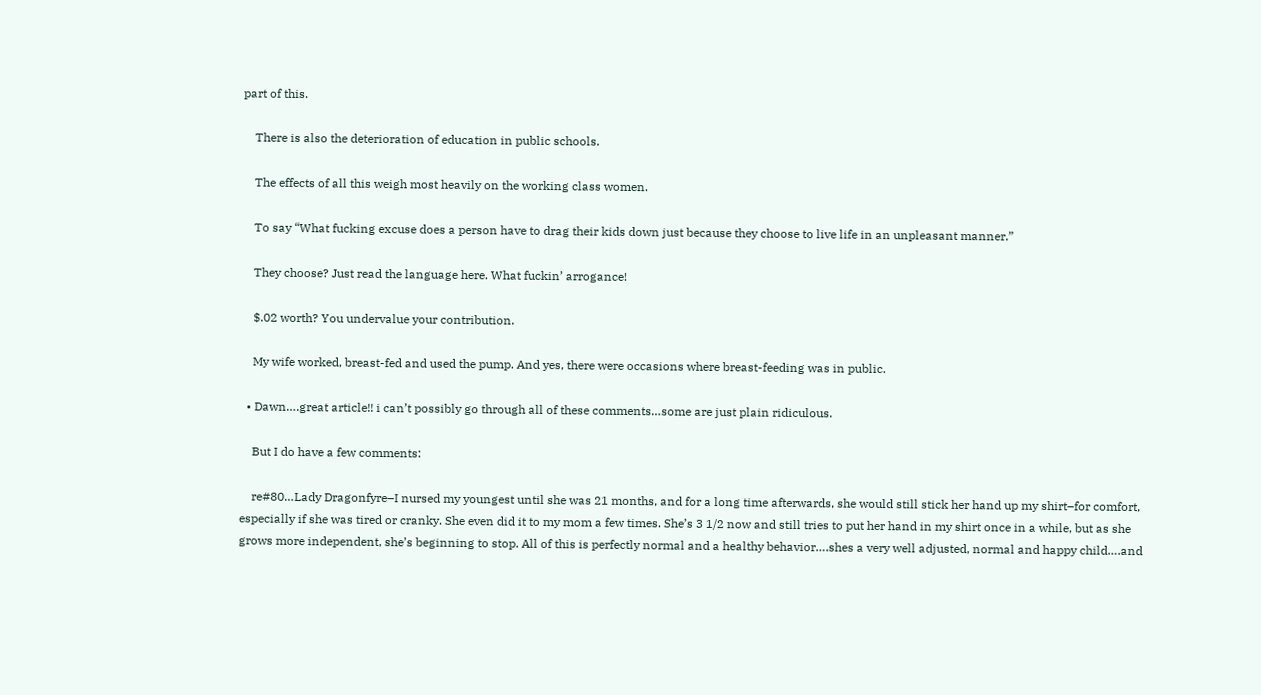part of this.

    There is also the deterioration of education in public schools.

    The effects of all this weigh most heavily on the working class women.

    To say “What fucking excuse does a person have to drag their kids down just because they choose to live life in an unpleasant manner.”

    They choose? Just read the language here. What fuckin’ arrogance!

    $.02 worth? You undervalue your contribution.

    My wife worked, breast-fed and used the pump. And yes, there were occasions where breast-feeding was in public.

  • Dawn….great article!! i can’t possibly go through all of these comments…some are just plain ridiculous.

    But I do have a few comments:

    re#80…Lady Dragonfyre–I nursed my youngest until she was 21 months, and for a long time afterwards, she would still stick her hand up my shirt–for comfort, especially if she was tired or cranky. She even did it to my mom a few times. She’s 3 1/2 now and still tries to put her hand in my shirt once in a while, but as she grows more independent, she’s beginning to stop. All of this is perfectly normal and a healthy behavior….shes a very well adjusted, normal and happy child….and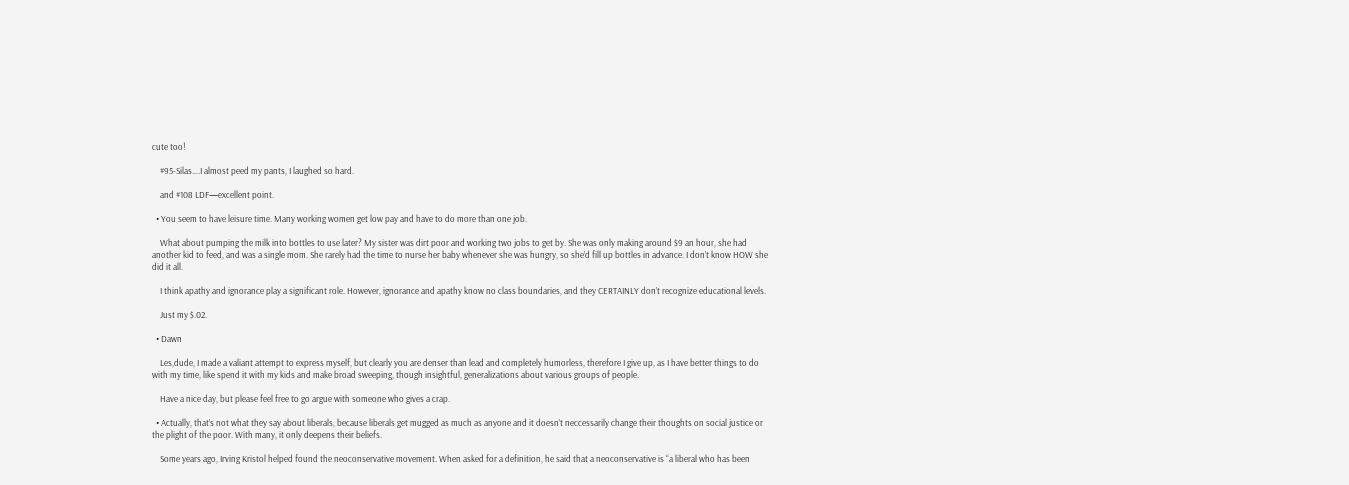cute too!

    #95-Silas….I almost peed my pants, I laughed so hard.

    and #108 LDF—excellent point.

  • You seem to have leisure time. Many working women get low pay and have to do more than one job.

    What about pumping the milk into bottles to use later? My sister was dirt poor and working two jobs to get by. She was only making around $9 an hour, she had another kid to feed, and was a single mom. She rarely had the time to nurse her baby whenever she was hungry, so she’d fill up bottles in advance. I don’t know HOW she did it all.

    I think apathy and ignorance play a significant role. However, ignorance and apathy know no class boundaries, and they CERTAINLY don’t recognize educational levels.

    Just my $.02.

  • Dawn

    Les,dude, I made a valiant attempt to express myself, but clearly you are denser than lead and completely humorless, therefore I give up, as I have better things to do with my time, like spend it with my kids and make broad sweeping, though insightful, generalizations about various groups of people.

    Have a nice day, but please feel free to go argue with someone who gives a crap.

  • Actually, that’s not what they say about liberals, because liberals get mugged as much as anyone and it doesn’t neccessarily change their thoughts on social justice or the plight of the poor. With many, it only deepens their beliefs.

    Some years ago, Irving Kristol helped found the neoconservative movement. When asked for a definition, he said that a neoconservative is “a liberal who has been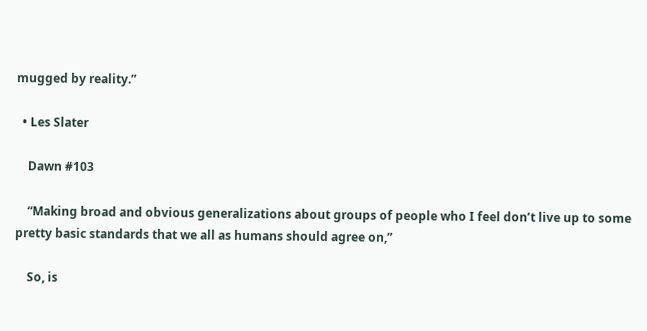mugged by reality.”

  • Les Slater

    Dawn #103

    “Making broad and obvious generalizations about groups of people who I feel don’t live up to some pretty basic standards that we all as humans should agree on,”

    So, is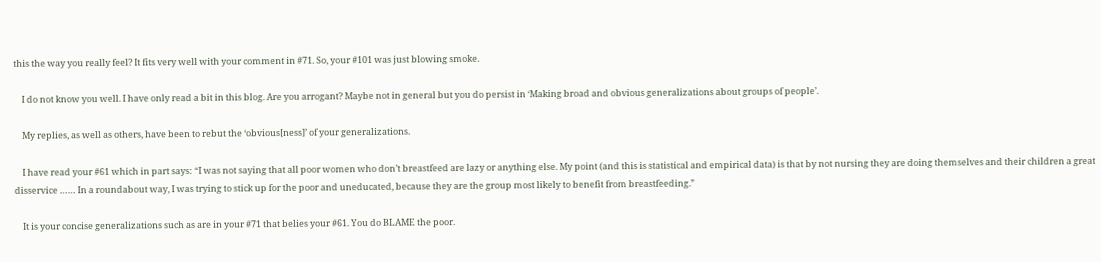this the way you really feel? It fits very well with your comment in #71. So, your #101 was just blowing smoke.

    I do not know you well. I have only read a bit in this blog. Are you arrogant? Maybe not in general but you do persist in ‘Making broad and obvious generalizations about groups of people’.

    My replies, as well as others, have been to rebut the ‘obvious[ness]’ of your generalizations.

    I have read your #61 which in part says: “I was not saying that all poor women who don’t breastfeed are lazy or anything else. My point (and this is statistical and empirical data) is that by not nursing they are doing themselves and their children a great disservice …… In a roundabout way, I was trying to stick up for the poor and uneducated, because they are the group most likely to benefit from breastfeeding.”

    It is your concise generalizations such as are in your #71 that belies your #61. You do BLAME the poor.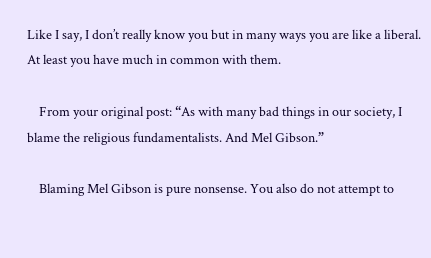Like I say, I don’t really know you but in many ways you are like a liberal. At least you have much in common with them.

    From your original post: “As with many bad things in our society, I blame the religious fundamentalists. And Mel Gibson.”

    Blaming Mel Gibson is pure nonsense. You also do not attempt to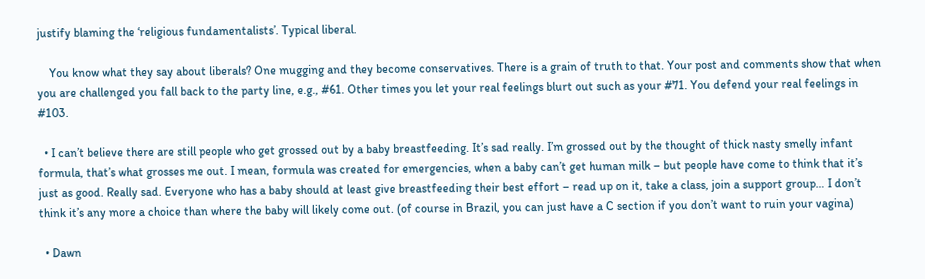justify blaming the ‘religious fundamentalists’. Typical liberal.

    You know what they say about liberals? One mugging and they become conservatives. There is a grain of truth to that. Your post and comments show that when you are challenged you fall back to the party line, e.g., #61. Other times you let your real feelings blurt out such as your #71. You defend your real feelings in #103.

  • I can’t believe there are still people who get grossed out by a baby breastfeeding. It’s sad really. I’m grossed out by the thought of thick nasty smelly infant formula, that’s what grosses me out. I mean, formula was created for emergencies, when a baby can’t get human milk – but people have come to think that it’s just as good. Really sad. Everyone who has a baby should at least give breastfeeding their best effort – read up on it, take a class, join a support group… I don’t think it’s any more a choice than where the baby will likely come out. (of course in Brazil, you can just have a C section if you don’t want to ruin your vagina)

  • Dawn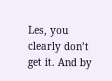Les, you clearly don’t get it. And by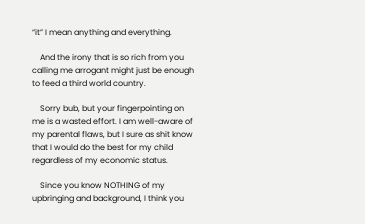“it” I mean anything and everything.

    And the irony that is so rich from you calling me arrogant might just be enough to feed a third world country.

    Sorry bub, but your fingerpointing on me is a wasted effort. I am well-aware of my parental flaws, but I sure as shit know that I would do the best for my child regardless of my economic status.

    Since you know NOTHING of my upbringing and background, I think you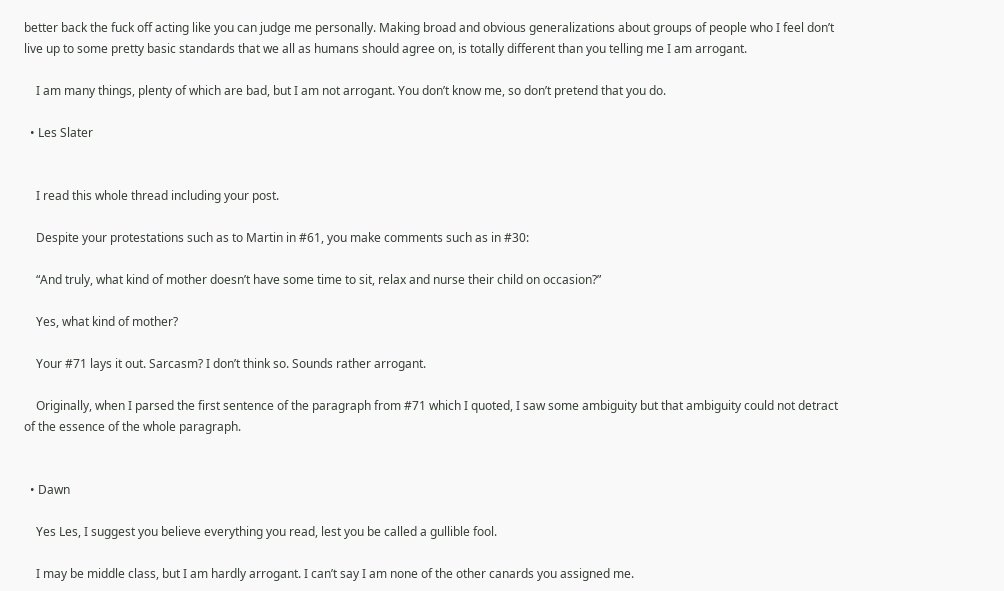better back the fuck off acting like you can judge me personally. Making broad and obvious generalizations about groups of people who I feel don’t live up to some pretty basic standards that we all as humans should agree on, is totally different than you telling me I am arrogant.

    I am many things, plenty of which are bad, but I am not arrogant. You don’t know me, so don’t pretend that you do.

  • Les Slater


    I read this whole thread including your post.

    Despite your protestations such as to Martin in #61, you make comments such as in #30:

    “And truly, what kind of mother doesn’t have some time to sit, relax and nurse their child on occasion?”

    Yes, what kind of mother?

    Your #71 lays it out. Sarcasm? I don’t think so. Sounds rather arrogant.

    Originally, when I parsed the first sentence of the paragraph from #71 which I quoted, I saw some ambiguity but that ambiguity could not detract of the essence of the whole paragraph.


  • Dawn

    Yes Les, I suggest you believe everything you read, lest you be called a gullible fool.

    I may be middle class, but I am hardly arrogant. I can’t say I am none of the other canards you assigned me.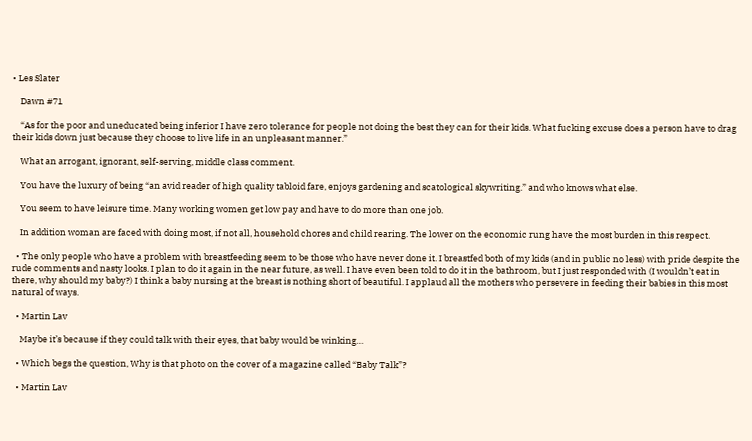• Les Slater

    Dawn #71

    “As for the poor and uneducated being inferior I have zero tolerance for people not doing the best they can for their kids. What fucking excuse does a person have to drag their kids down just because they choose to live life in an unpleasant manner.”

    What an arrogant, ignorant, self-serving, middle class comment.

    You have the luxury of being “an avid reader of high quality tabloid fare, enjoys gardening and scatological skywriting.” and who knows what else.

    You seem to have leisure time. Many working women get low pay and have to do more than one job.

    In addition woman are faced with doing most, if not all, household chores and child rearing. The lower on the economic rung have the most burden in this respect.

  • The only people who have a problem with breastfeeding seem to be those who have never done it. I breastfed both of my kids (and in public no less) with pride despite the rude comments and nasty looks. I plan to do it again in the near future, as well. I have even been told to do it in the bathroom, but I just responded with (I wouldn’t eat in there, why should my baby?) I think a baby nursing at the breast is nothing short of beautiful. I applaud all the mothers who persevere in feeding their babies in this most natural of ways.

  • Martin Lav

    Maybe it’s because if they could talk with their eyes, that baby would be winking…

  • Which begs the question, Why is that photo on the cover of a magazine called “Baby Talk”?

  • Martin Lav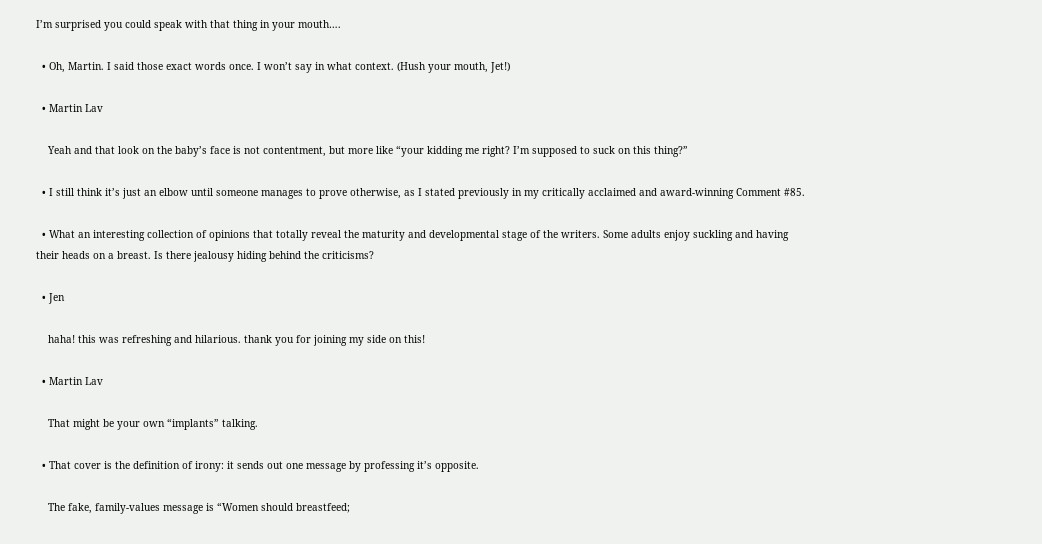I’m surprised you could speak with that thing in your mouth….

  • Oh, Martin. I said those exact words once. I won’t say in what context. (Hush your mouth, Jet!)

  • Martin Lav

    Yeah and that look on the baby’s face is not contentment, but more like “your kidding me right? I’m supposed to suck on this thing?”

  • I still think it’s just an elbow until someone manages to prove otherwise, as I stated previously in my critically acclaimed and award-winning Comment #85.

  • What an interesting collection of opinions that totally reveal the maturity and developmental stage of the writers. Some adults enjoy suckling and having their heads on a breast. Is there jealousy hiding behind the criticisms?

  • Jen

    haha! this was refreshing and hilarious. thank you for joining my side on this!

  • Martin Lav

    That might be your own “implants” talking.

  • That cover is the definition of irony: it sends out one message by professing it’s opposite.

    The fake, family-values message is “Women should breastfeed;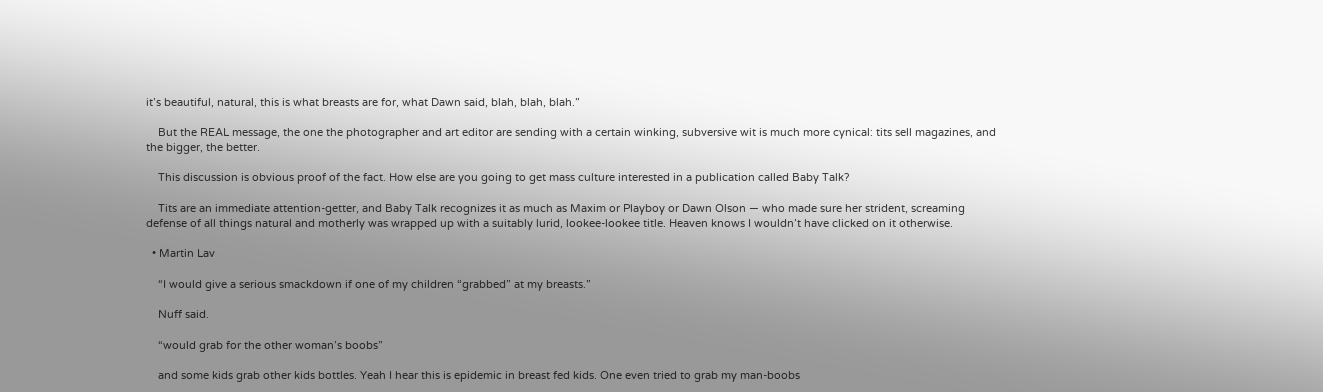it’s beautiful, natural, this is what breasts are for, what Dawn said, blah, blah, blah.”

    But the REAL message, the one the photographer and art editor are sending with a certain winking, subversive wit is much more cynical: tits sell magazines, and the bigger, the better.

    This discussion is obvious proof of the fact. How else are you going to get mass culture interested in a publication called Baby Talk?

    Tits are an immediate attention-getter, and Baby Talk recognizes it as much as Maxim or Playboy or Dawn Olson — who made sure her strident, screaming defense of all things natural and motherly was wrapped up with a suitably lurid, lookee-lookee title. Heaven knows I wouldn’t have clicked on it otherwise.

  • Martin Lav

    “I would give a serious smackdown if one of my children “grabbed” at my breasts.”

    Nuff said.

    “would grab for the other woman’s boobs”

    and some kids grab other kids bottles. Yeah I hear this is epidemic in breast fed kids. One even tried to grab my man-boobs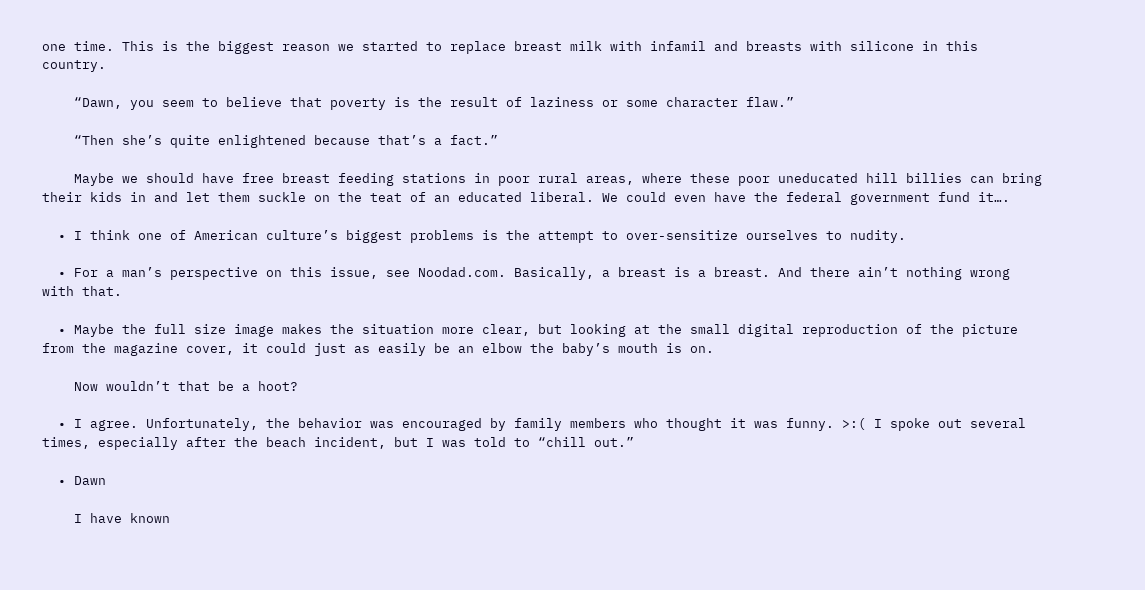one time. This is the biggest reason we started to replace breast milk with infamil and breasts with silicone in this country.

    “Dawn, you seem to believe that poverty is the result of laziness or some character flaw.”

    “Then she’s quite enlightened because that’s a fact.”

    Maybe we should have free breast feeding stations in poor rural areas, where these poor uneducated hill billies can bring their kids in and let them suckle on the teat of an educated liberal. We could even have the federal government fund it….

  • I think one of American culture’s biggest problems is the attempt to over-sensitize ourselves to nudity.

  • For a man’s perspective on this issue, see Noodad.com. Basically, a breast is a breast. And there ain’t nothing wrong with that.

  • Maybe the full size image makes the situation more clear, but looking at the small digital reproduction of the picture from the magazine cover, it could just as easily be an elbow the baby’s mouth is on.

    Now wouldn’t that be a hoot?

  • I agree. Unfortunately, the behavior was encouraged by family members who thought it was funny. >:( I spoke out several times, especially after the beach incident, but I was told to “chill out.”

  • Dawn

    I have known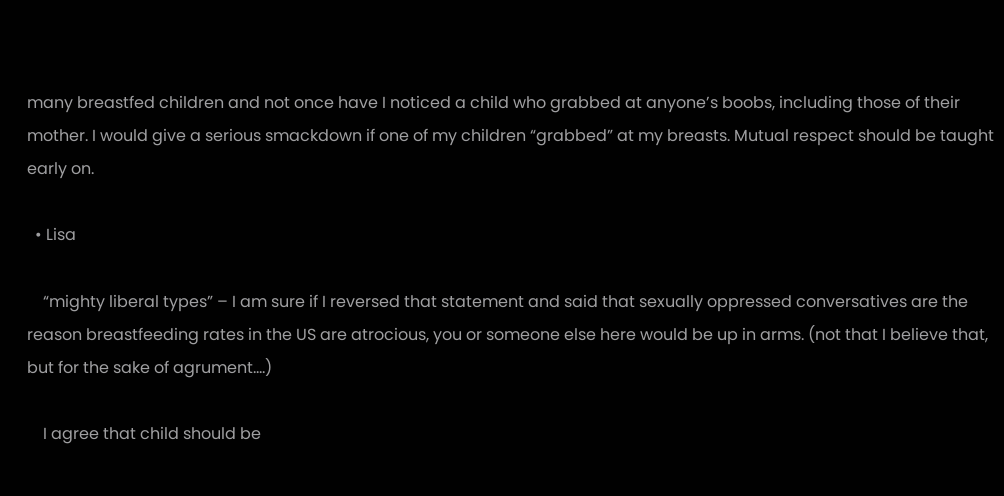many breastfed children and not once have I noticed a child who grabbed at anyone’s boobs, including those of their mother. I would give a serious smackdown if one of my children “grabbed” at my breasts. Mutual respect should be taught early on.

  • Lisa

    “mighty liberal types” – I am sure if I reversed that statement and said that sexually oppressed conversatives are the reason breastfeeding rates in the US are atrocious, you or someone else here would be up in arms. (not that I believe that, but for the sake of agrument….)

    I agree that child should be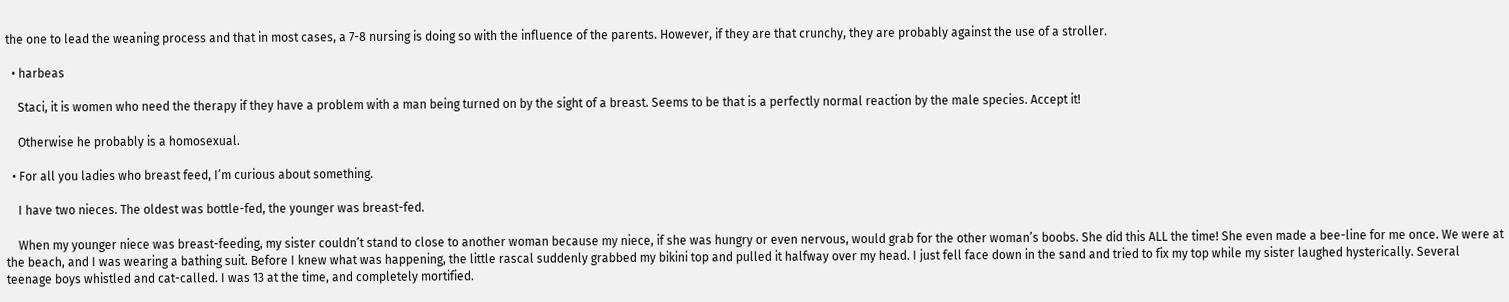the one to lead the weaning process and that in most cases, a 7-8 nursing is doing so with the influence of the parents. However, if they are that crunchy, they are probably against the use of a stroller.

  • harbeas

    Staci, it is women who need the therapy if they have a problem with a man being turned on by the sight of a breast. Seems to be that is a perfectly normal reaction by the male species. Accept it!

    Otherwise he probably is a homosexual.

  • For all you ladies who breast feed, I’m curious about something.

    I have two nieces. The oldest was bottle-fed, the younger was breast-fed.

    When my younger niece was breast-feeding, my sister couldn’t stand to close to another woman because my niece, if she was hungry or even nervous, would grab for the other woman’s boobs. She did this ALL the time! She even made a bee-line for me once. We were at the beach, and I was wearing a bathing suit. Before I knew what was happening, the little rascal suddenly grabbed my bikini top and pulled it halfway over my head. I just fell face down in the sand and tried to fix my top while my sister laughed hysterically. Several teenage boys whistled and cat-called. I was 13 at the time, and completely mortified.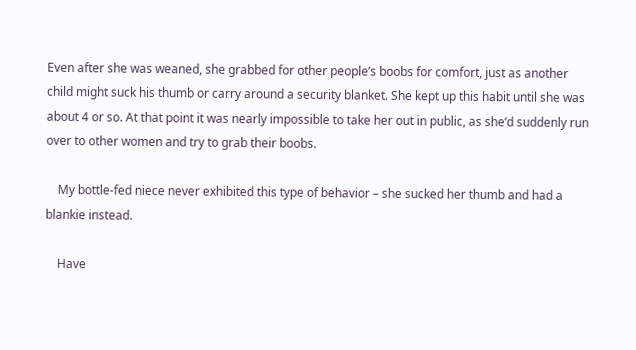Even after she was weaned, she grabbed for other people’s boobs for comfort, just as another child might suck his thumb or carry around a security blanket. She kept up this habit until she was about 4 or so. At that point it was nearly impossible to take her out in public, as she’d suddenly run over to other women and try to grab their boobs.

    My bottle-fed niece never exhibited this type of behavior – she sucked her thumb and had a blankie instead.

    Have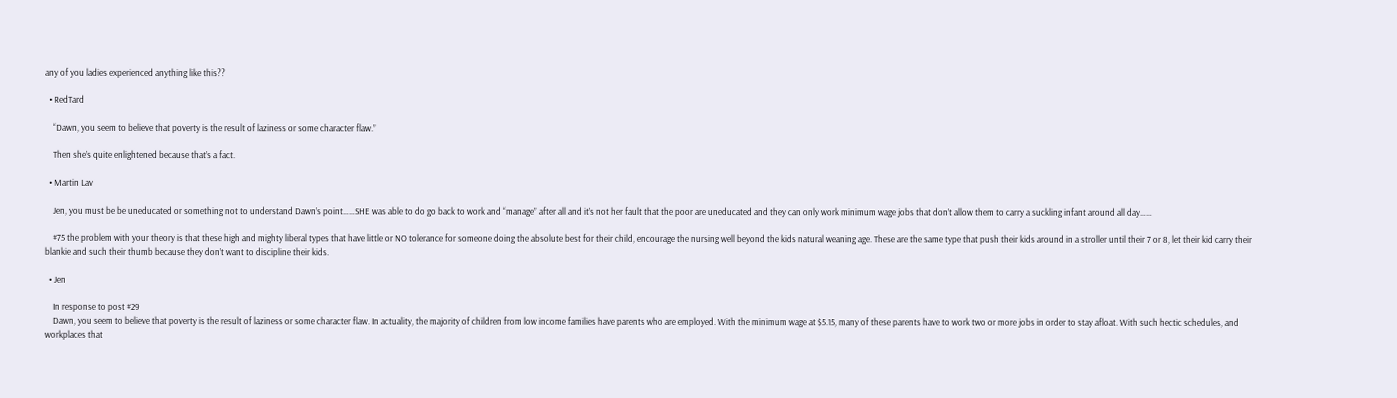any of you ladies experienced anything like this??

  • RedTard

    “Dawn, you seem to believe that poverty is the result of laziness or some character flaw.”

    Then she’s quite enlightened because that’s a fact.

  • Martin Lav

    Jen, you must be be uneducated or something not to understand Dawn’s point……SHE was able to do go back to work and “manage” after all and it’s not her fault that the poor are uneducated and they can only work minimum wage jobs that don’t allow them to carry a suckling infant around all day……

    #75 the problem with your theory is that these high and mighty liberal types that have little or NO tolerance for someone doing the absolute best for their child, encourage the nursing well beyond the kids natural weaning age. These are the same type that push their kids around in a stroller until their 7 or 8, let their kid carry their blankie and such their thumb because they don’t want to discipline their kids.

  • Jen

    In response to post #29
    Dawn, you seem to believe that poverty is the result of laziness or some character flaw. In actuality, the majority of children from low income families have parents who are employed. With the minimum wage at $5.15, many of these parents have to work two or more jobs in order to stay afloat. With such hectic schedules, and workplaces that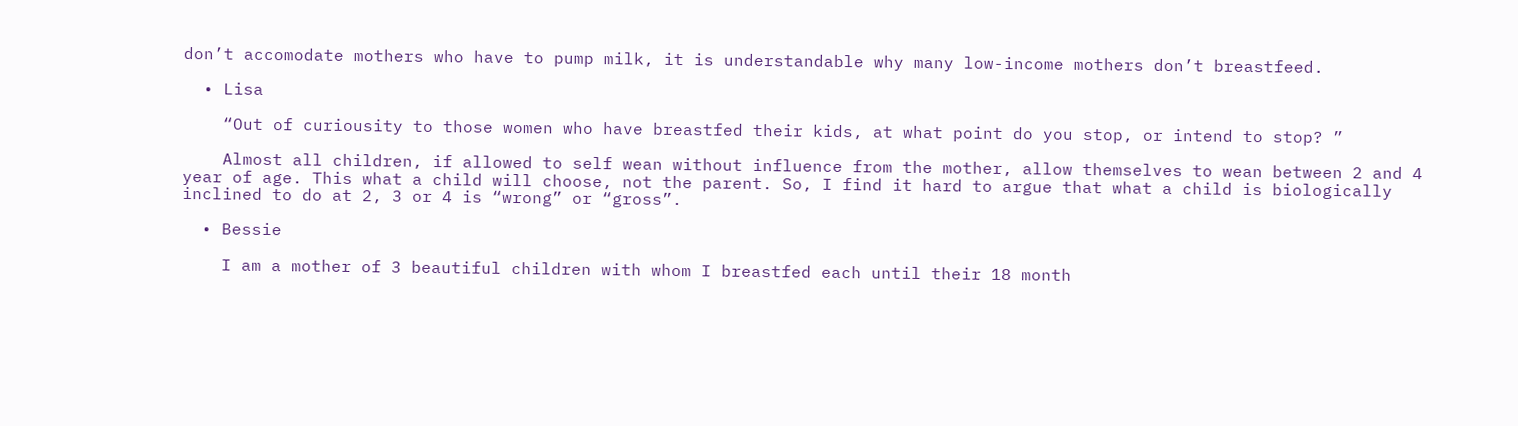don’t accomodate mothers who have to pump milk, it is understandable why many low-income mothers don’t breastfeed.

  • Lisa

    “Out of curiousity to those women who have breastfed their kids, at what point do you stop, or intend to stop? ”

    Almost all children, if allowed to self wean without influence from the mother, allow themselves to wean between 2 and 4 year of age. This what a child will choose, not the parent. So, I find it hard to argue that what a child is biologically inclined to do at 2, 3 or 4 is “wrong” or “gross”.

  • Bessie

    I am a mother of 3 beautiful children with whom I breastfed each until their 18 month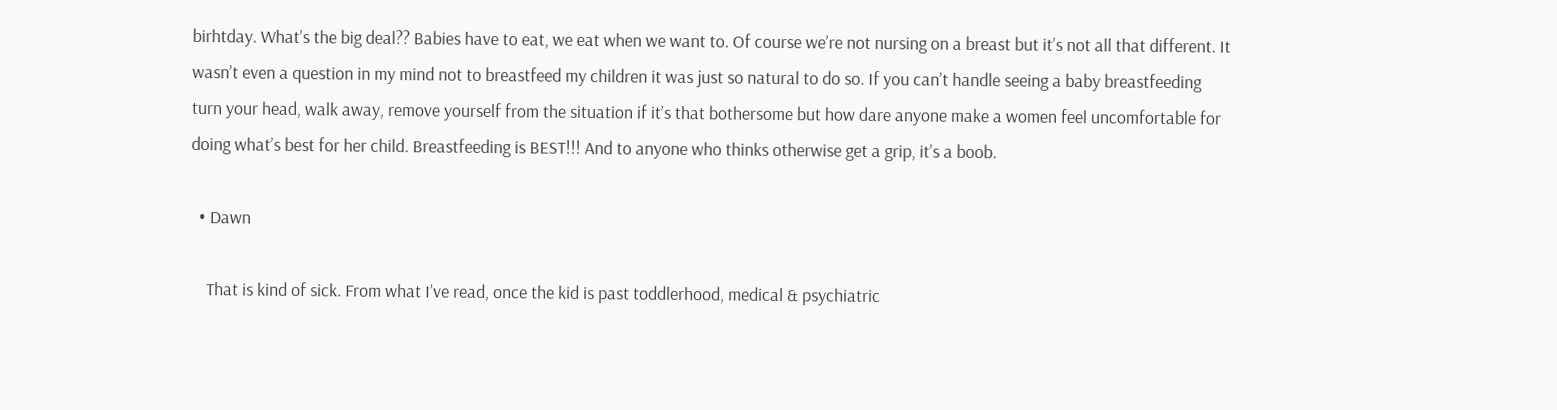birhtday. What’s the big deal?? Babies have to eat, we eat when we want to. Of course we’re not nursing on a breast but it’s not all that different. It wasn’t even a question in my mind not to breastfeed my children it was just so natural to do so. If you can’t handle seeing a baby breastfeeding turn your head, walk away, remove yourself from the situation if it’s that bothersome but how dare anyone make a women feel uncomfortable for doing what’s best for her child. Breastfeeding is BEST!!! And to anyone who thinks otherwise get a grip, it’s a boob.

  • Dawn

    That is kind of sick. From what I’ve read, once the kid is past toddlerhood, medical & psychiatric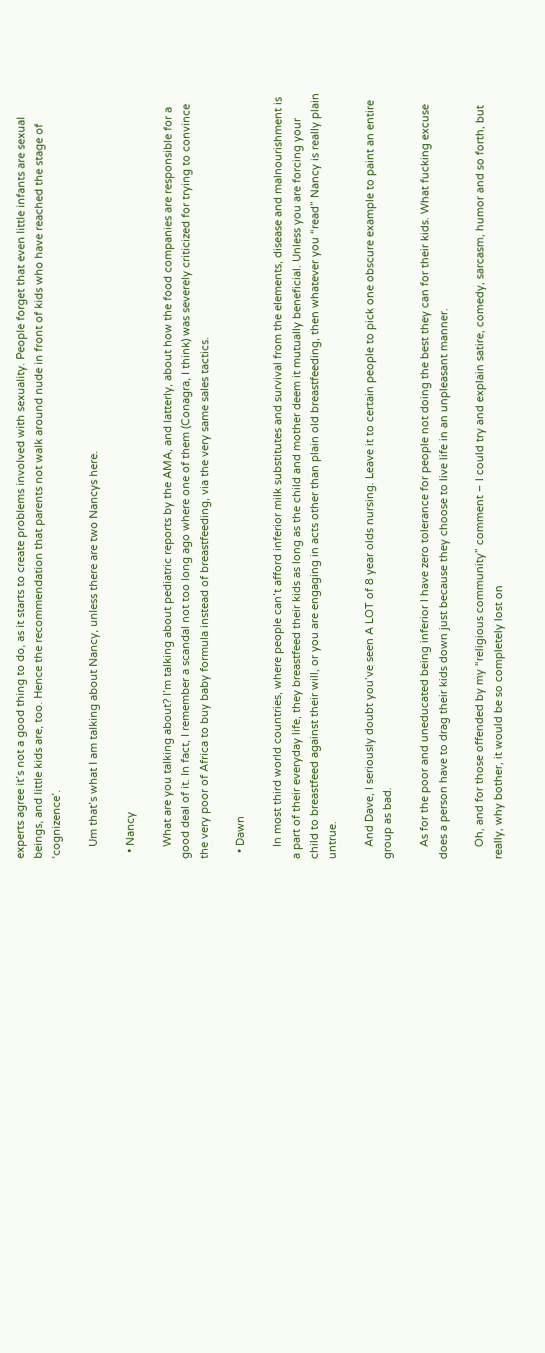experts agree it’s not a good thing to do, as it starts to create problems involved with sexuality. People forget that even little infants are sexual beings, and little kids are, too. Hence the recommendation that parents not walk around nude in front of kids who have reached the stage of ‘cognizence’.

    Um that’s what I am talking about Nancy, unless there are two Nancys here.

  • Nancy

    What are you talking about? I’m talking about pediatric reports by the AMA, and latterly, about how the food companies are responsible for a good deal of it. In fact, I remember a scandal not too long ago where one of them (Conagra, I think) was severely criticized for trying to convince the very poor of Africa to buy baby formula instead of breastfeeding, via the very same sales tactics.

  • Dawn

    In most third world countries, where people can’t afford inferior milk substitutes and survival from the elements, disease and malnourishment is a part of their everyday life, they breastfeed their kids as long as the child and mother deem it mutually beneficial. Unless you are forcing your child to breastfeed against their will, or you are engaging in acts other than plain old breastfeeding, then whatever you “read” Nancy is really plain untrue.

    And Dave, I seriously doubt you’ve seen A LOT of 8 year olds nursing. Leave it to certain people to pick one obscure example to paint an entire group as bad.

    As for the poor and uneducated being inferior I have zero tolerance for people not doing the best they can for their kids. What fucking excuse does a person have to drag their kids down just because they choose to live life in an unpleasant manner.

    Oh, and for those offended by my “religious community” comment – I could try and explain satire, comedy, sarcasm, humor and so forth, but really, why bother, it would be so completely lost on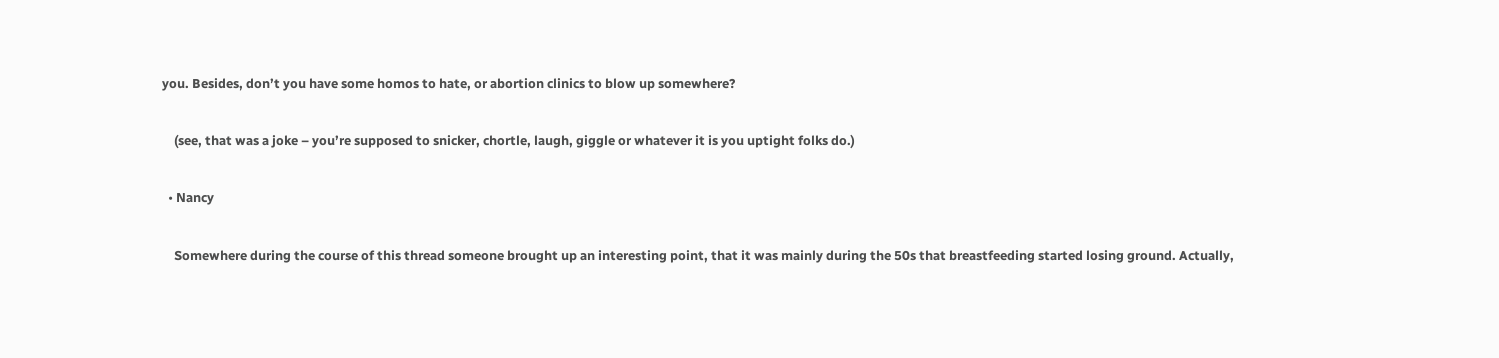you. Besides, don’t you have some homos to hate, or abortion clinics to blow up somewhere?

    (see, that was a joke – you’re supposed to snicker, chortle, laugh, giggle or whatever it is you uptight folks do.)

  • Nancy

    Somewhere during the course of this thread someone brought up an interesting point, that it was mainly during the 50s that breastfeeding started losing ground. Actually,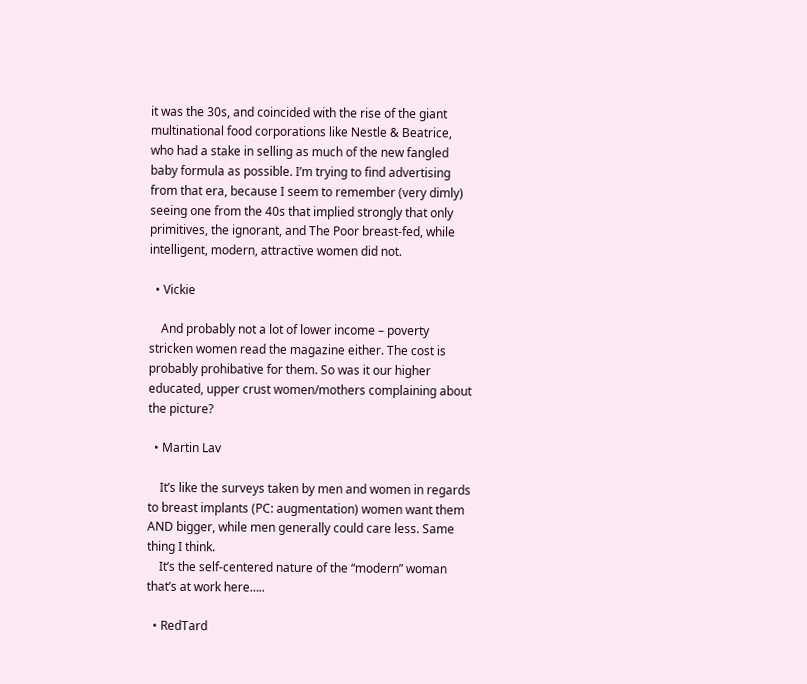it was the 30s, and coincided with the rise of the giant multinational food corporations like Nestle & Beatrice, who had a stake in selling as much of the new fangled baby formula as possible. I’m trying to find advertising from that era, because I seem to remember (very dimly) seeing one from the 40s that implied strongly that only primitives, the ignorant, and The Poor breast-fed, while intelligent, modern, attractive women did not.

  • Vickie

    And probably not a lot of lower income – poverty stricken women read the magazine either. The cost is probably prohibative for them. So was it our higher educated, upper crust women/mothers complaining about the picture?

  • Martin Lav

    It’s like the surveys taken by men and women in regards to breast implants (PC: augmentation) women want them AND bigger, while men generally could care less. Same thing I think.
    It’s the self-centered nature of the “modern” woman that’s at work here…..

  • RedTard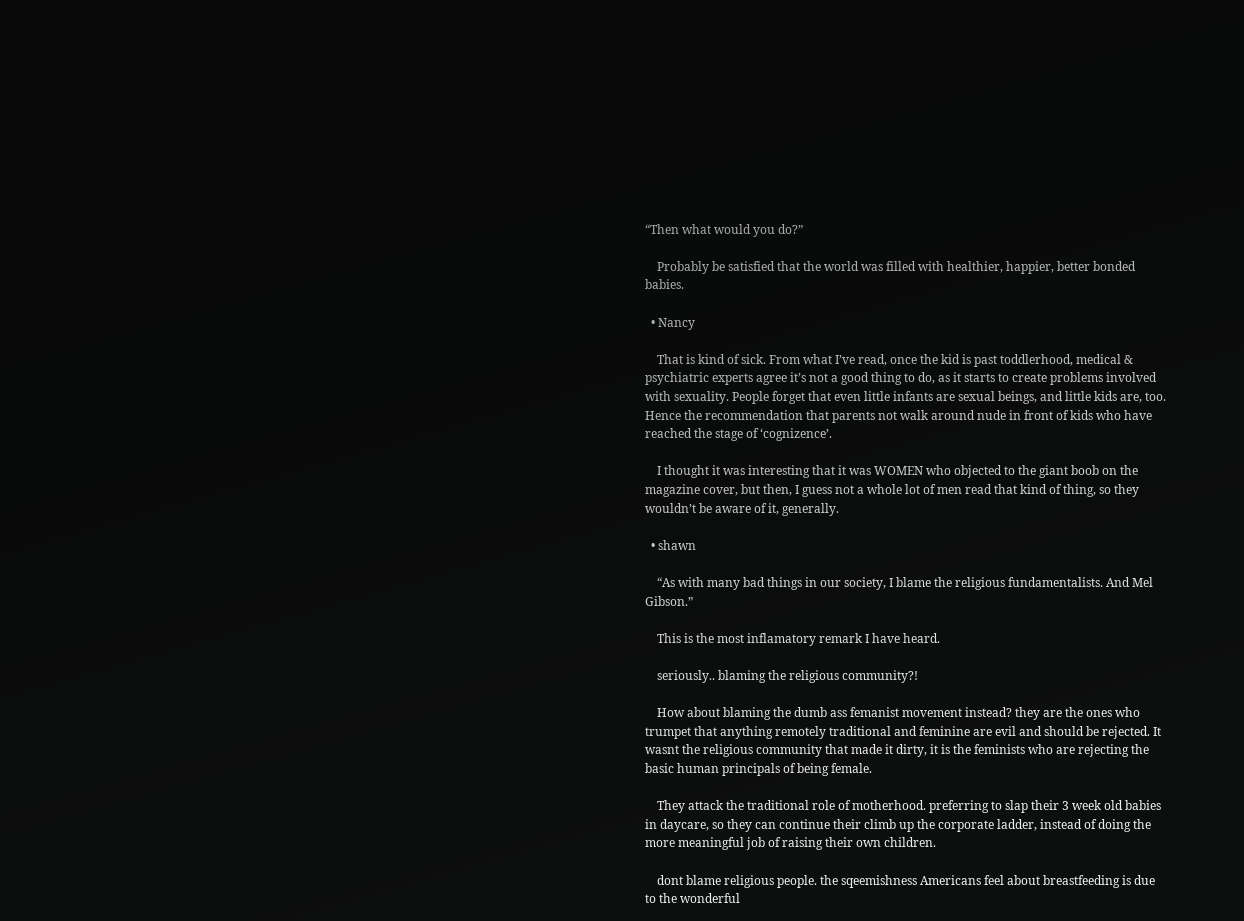“Then what would you do?”

    Probably be satisfied that the world was filled with healthier, happier, better bonded babies.

  • Nancy

    That is kind of sick. From what I’ve read, once the kid is past toddlerhood, medical & psychiatric experts agree it’s not a good thing to do, as it starts to create problems involved with sexuality. People forget that even little infants are sexual beings, and little kids are, too. Hence the recommendation that parents not walk around nude in front of kids who have reached the stage of ‘cognizence’.

    I thought it was interesting that it was WOMEN who objected to the giant boob on the magazine cover, but then, I guess not a whole lot of men read that kind of thing, so they wouldn’t be aware of it, generally.

  • shawn

    “As with many bad things in our society, I blame the religious fundamentalists. And Mel Gibson.”

    This is the most inflamatory remark I have heard.

    seriously.. blaming the religious community?!

    How about blaming the dumb ass femanist movement instead? they are the ones who trumpet that anything remotely traditional and feminine are evil and should be rejected. It wasnt the religious community that made it dirty, it is the feminists who are rejecting the basic human principals of being female.

    They attack the traditional role of motherhood. preferring to slap their 3 week old babies in daycare, so they can continue their climb up the corporate ladder, instead of doing the more meaningful job of raising their own children.

    dont blame religious people. the sqeemishness Americans feel about breastfeeding is due to the wonderful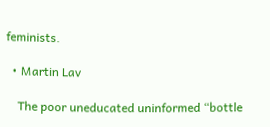feminists.

  • Martin Lav

    The poor uneducated uninformed “bottle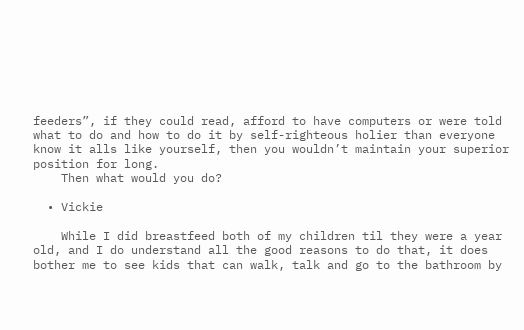feeders”, if they could read, afford to have computers or were told what to do and how to do it by self-righteous holier than everyone know it alls like yourself, then you wouldn’t maintain your superior position for long.
    Then what would you do?

  • Vickie

    While I did breastfeed both of my children til they were a year old, and I do understand all the good reasons to do that, it does bother me to see kids that can walk, talk and go to the bathroom by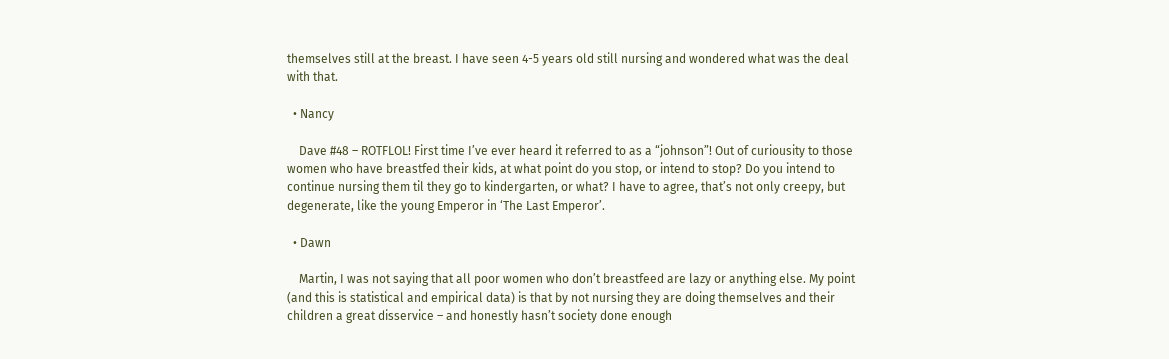themselves still at the breast. I have seen 4-5 years old still nursing and wondered what was the deal with that.

  • Nancy

    Dave #48 – ROTFLOL! First time I’ve ever heard it referred to as a “johnson”! Out of curiousity to those women who have breastfed their kids, at what point do you stop, or intend to stop? Do you intend to continue nursing them til they go to kindergarten, or what? I have to agree, that’s not only creepy, but degenerate, like the young Emperor in ‘The Last Emperor’.

  • Dawn

    Martin, I was not saying that all poor women who don’t breastfeed are lazy or anything else. My point (and this is statistical and empirical data) is that by not nursing they are doing themselves and their children a great disservice – and honestly hasn’t society done enough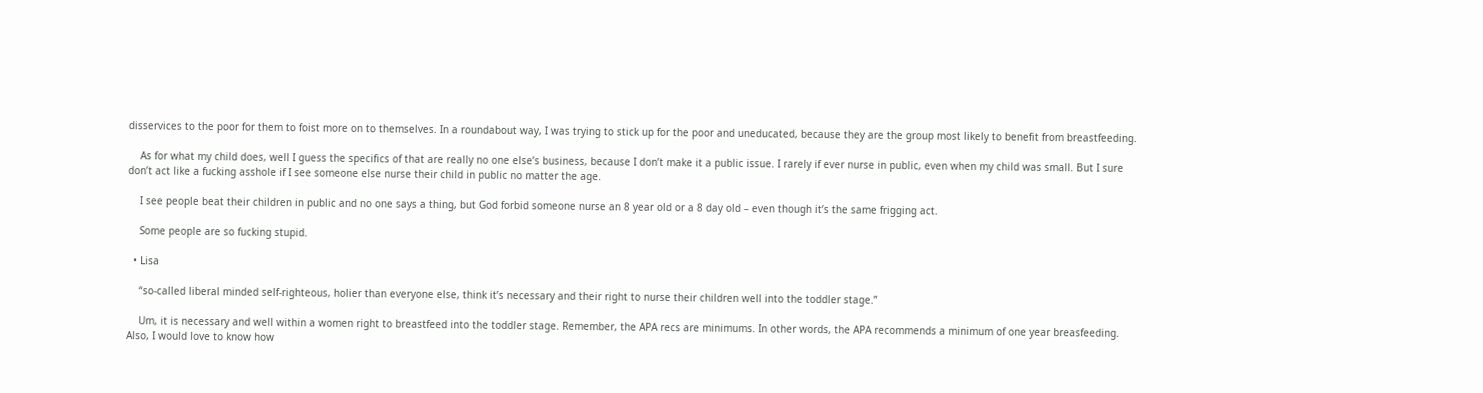disservices to the poor for them to foist more on to themselves. In a roundabout way, I was trying to stick up for the poor and uneducated, because they are the group most likely to benefit from breastfeeding.

    As for what my child does, well I guess the specifics of that are really no one else’s business, because I don’t make it a public issue. I rarely if ever nurse in public, even when my child was small. But I sure don’t act like a fucking asshole if I see someone else nurse their child in public no matter the age.

    I see people beat their children in public and no one says a thing, but God forbid someone nurse an 8 year old or a 8 day old – even though it’s the same frigging act.

    Some people are so fucking stupid.

  • Lisa

    “so-called liberal minded self-righteous, holier than everyone else, think it’s necessary and their right to nurse their children well into the toddler stage.”

    Um, it is necessary and well within a women right to breastfeed into the toddler stage. Remember, the APA recs are minimums. In other words, the APA recommends a minimum of one year breasfeeding. Also, I would love to know how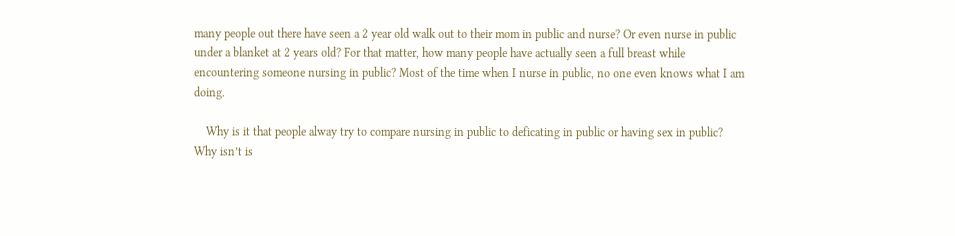many people out there have seen a 2 year old walk out to their mom in public and nurse? Or even nurse in public under a blanket at 2 years old? For that matter, how many people have actually seen a full breast while encountering someone nursing in public? Most of the time when I nurse in public, no one even knows what I am doing.

    Why is it that people alway try to compare nursing in public to deficating in public or having sex in public? Why isn’t is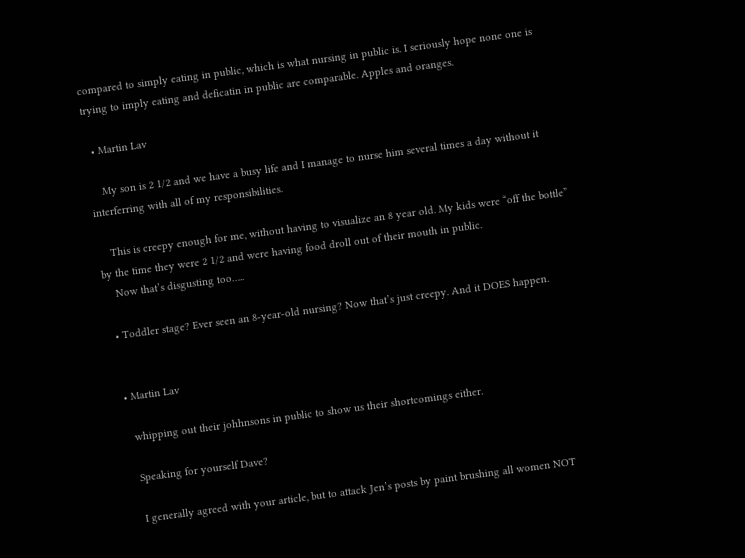compared to simply eating in public, which is what nursing in public is. I seriously hope none one is trying to imply eating and deficatin in public are comparable. Apples and oranges.

  • Martin Lav

    My son is 2 1/2 and we have a busy life and I manage to nurse him several times a day without it interferring with all of my responsibilities.

    This is creepy enough for me, without having to visualize an 8 year old. My kids were “off the bottle” by the time they were 2 1/2 and were having food droll out of their mouth in public.
    Now that’s disgusting too…..

  • Toddler stage? Ever seen an 8-year-old nursing? Now that’s just creepy. And it DOES happen.


  • Martin Lav

    whipping out their johhnsons in public to show us their shortcomings either.

    Speaking for yourself Dave?

    I generally agreed with your article, but to attack Jen’s posts by paint brushing all women NOT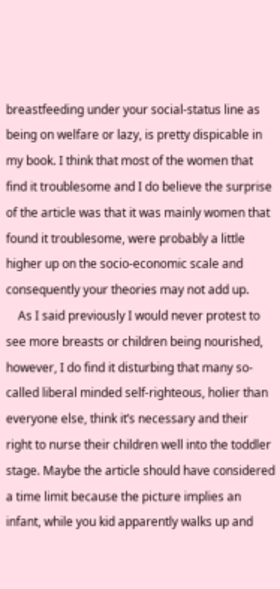breastfeeding under your social-status line as being on welfare or lazy, is pretty dispicable in my book. I think that most of the women that find it troublesome and I do believe the surprise of the article was that it was mainly women that found it troublesome, were probably a little higher up on the socio-economic scale and consequently your theories may not add up.
    As I said previously I would never protest to see more breasts or children being nourished, however, I do find it disturbing that many so-called liberal minded self-righteous, holier than everyone else, think it’s necessary and their right to nurse their children well into the toddler stage. Maybe the article should have considered a time limit because the picture implies an infant, while you kid apparently walks up and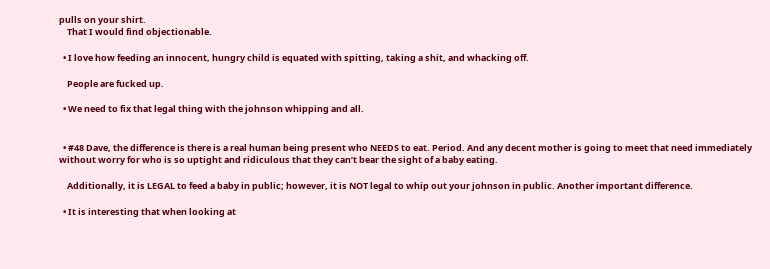pulls on your shirt.
    That I would find objectionable.

  • I love how feeding an innocent, hungry child is equated with spitting, taking a shit, and whacking off.

    People are fucked up.

  • We need to fix that legal thing with the johnson whipping and all.


  • #48 Dave, the difference is there is a real human being present who NEEDS to eat. Period. And any decent mother is going to meet that need immediately without worry for who is so uptight and ridiculous that they can’t bear the sight of a baby eating.

    Additionally, it is LEGAL to feed a baby in public; however, it is NOT legal to whip out your johnson in public. Another important difference.

  • It is interesting that when looking at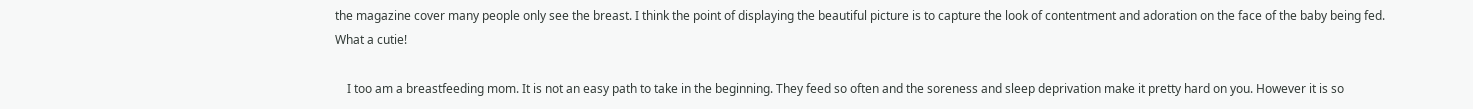the magazine cover many people only see the breast. I think the point of displaying the beautiful picture is to capture the look of contentment and adoration on the face of the baby being fed. What a cutie!

    I too am a breastfeeding mom. It is not an easy path to take in the beginning. They feed so often and the soreness and sleep deprivation make it pretty hard on you. However it is so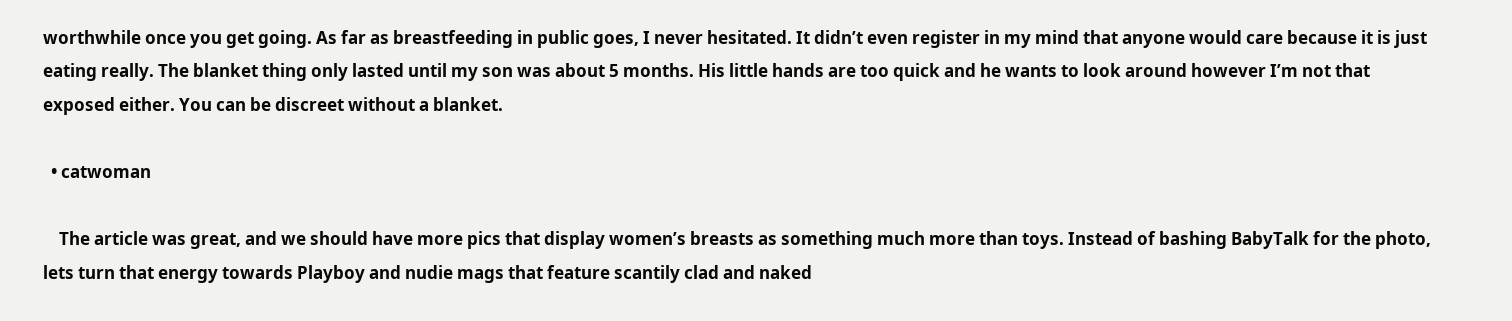worthwhile once you get going. As far as breastfeeding in public goes, I never hesitated. It didn’t even register in my mind that anyone would care because it is just eating really. The blanket thing only lasted until my son was about 5 months. His little hands are too quick and he wants to look around however I’m not that exposed either. You can be discreet without a blanket.

  • catwoman

    The article was great, and we should have more pics that display women’s breasts as something much more than toys. Instead of bashing BabyTalk for the photo, lets turn that energy towards Playboy and nudie mags that feature scantily clad and naked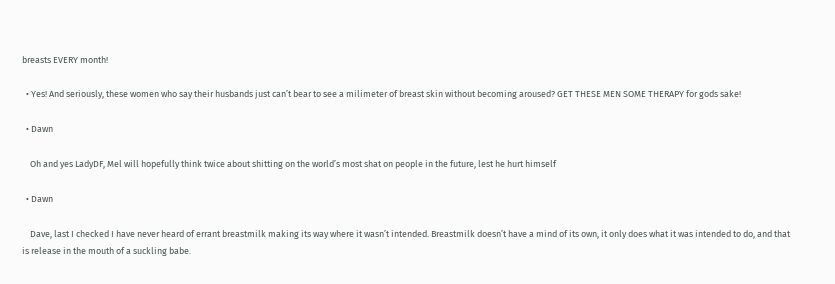breasts EVERY month!

  • Yes! And seriously, these women who say their husbands just can’t bear to see a milimeter of breast skin without becoming aroused? GET THESE MEN SOME THERAPY for gods sake!

  • Dawn

    Oh and yes LadyDF, Mel will hopefully think twice about shitting on the world’s most shat on people in the future, lest he hurt himself

  • Dawn

    Dave, last I checked I have never heard of errant breastmilk making its way where it wasn’t intended. Breastmilk doesn’t have a mind of its own, it only does what it was intended to do, and that is release in the mouth of a suckling babe.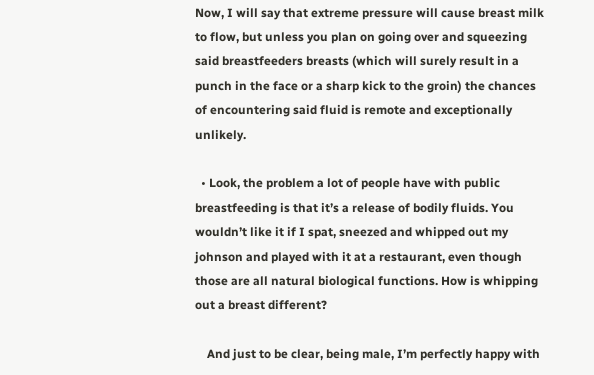Now, I will say that extreme pressure will cause breast milk to flow, but unless you plan on going over and squeezing said breastfeeders breasts (which will surely result in a punch in the face or a sharp kick to the groin) the chances of encountering said fluid is remote and exceptionally unlikely.

  • Look, the problem a lot of people have with public breastfeeding is that it’s a release of bodily fluids. You wouldn’t like it if I spat, sneezed and whipped out my johnson and played with it at a restaurant, even though those are all natural biological functions. How is whipping out a breast different?

    And just to be clear, being male, I’m perfectly happy with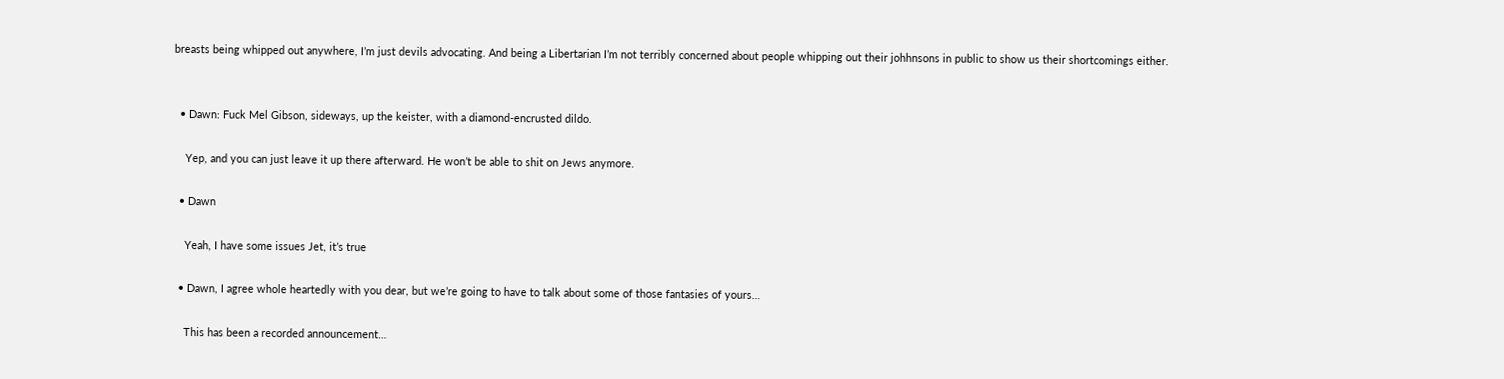breasts being whipped out anywhere, I’m just devils advocating. And being a Libertarian I’m not terribly concerned about people whipping out their johhnsons in public to show us their shortcomings either.


  • Dawn: Fuck Mel Gibson, sideways, up the keister, with a diamond-encrusted dildo.

    Yep, and you can just leave it up there afterward. He won’t be able to shit on Jews anymore.

  • Dawn

    Yeah, I have some issues Jet, it’s true

  • Dawn, I agree whole heartedly with you dear, but we’re going to have to talk about some of those fantasies of yours…

    This has been a recorded announcement…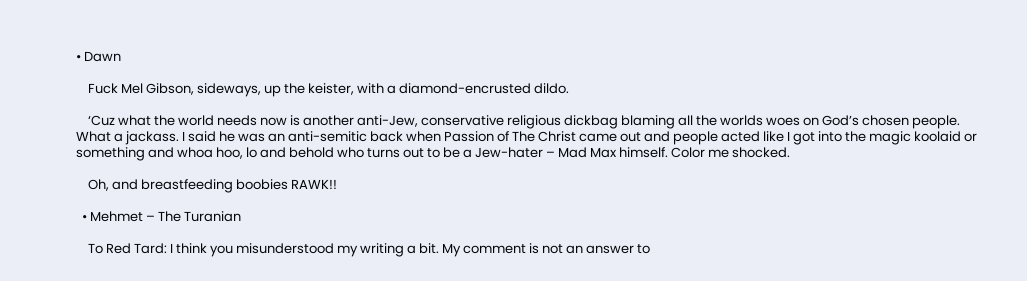• Dawn

    Fuck Mel Gibson, sideways, up the keister, with a diamond-encrusted dildo.

    ‘Cuz what the world needs now is another anti-Jew, conservative religious dickbag blaming all the worlds woes on God’s chosen people. What a jackass. I said he was an anti-semitic back when Passion of The Christ came out and people acted like I got into the magic koolaid or something and whoa hoo, lo and behold who turns out to be a Jew-hater – Mad Max himself. Color me shocked.

    Oh, and breastfeeding boobies RAWK!!

  • Mehmet – The Turanian

    To Red Tard: I think you misunderstood my writing a bit. My comment is not an answer to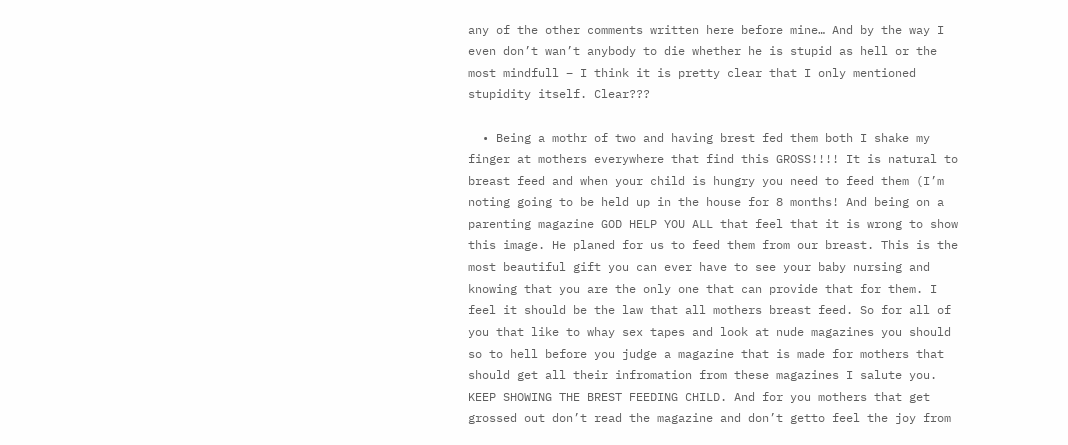any of the other comments written here before mine… And by the way I even don’t wan’t anybody to die whether he is stupid as hell or the most mindfull – I think it is pretty clear that I only mentioned stupidity itself. Clear???

  • Being a mothr of two and having brest fed them both I shake my finger at mothers everywhere that find this GROSS!!!! It is natural to breast feed and when your child is hungry you need to feed them (I’m noting going to be held up in the house for 8 months! And being on a parenting magazine GOD HELP YOU ALL that feel that it is wrong to show this image. He planed for us to feed them from our breast. This is the most beautiful gift you can ever have to see your baby nursing and knowing that you are the only one that can provide that for them. I feel it should be the law that all mothers breast feed. So for all of you that like to whay sex tapes and look at nude magazines you should so to hell before you judge a magazine that is made for mothers that should get all their infromation from these magazines I salute you. KEEP SHOWING THE BREST FEEDING CHILD. And for you mothers that get grossed out don’t read the magazine and don’t getto feel the joy from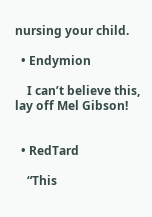nursing your child.

  • Endymion

    I can’t believe this, lay off Mel Gibson!


  • RedTard

    “This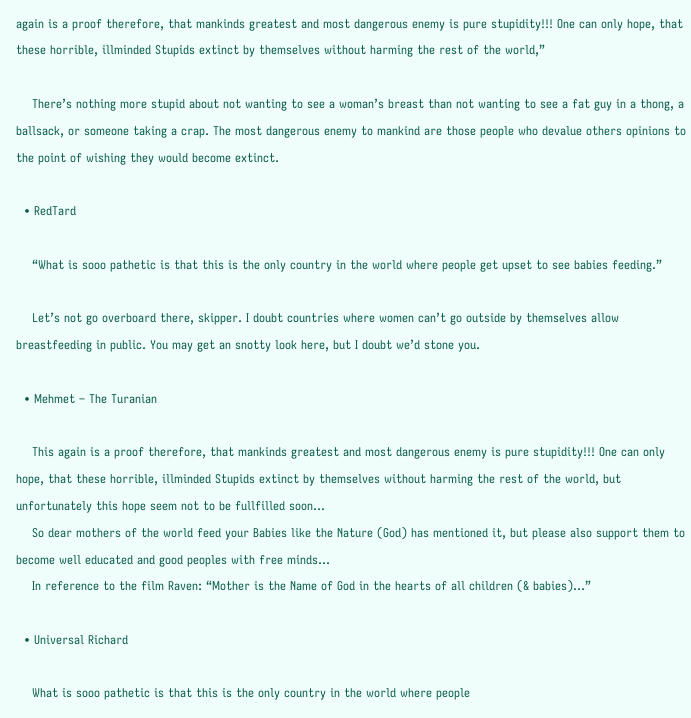again is a proof therefore, that mankinds greatest and most dangerous enemy is pure stupidity!!! One can only hope, that these horrible, illminded Stupids extinct by themselves without harming the rest of the world,”

    There’s nothing more stupid about not wanting to see a woman’s breast than not wanting to see a fat guy in a thong, a ballsack, or someone taking a crap. The most dangerous enemy to mankind are those people who devalue others opinions to the point of wishing they would become extinct.

  • RedTard

    “What is sooo pathetic is that this is the only country in the world where people get upset to see babies feeding.”

    Let’s not go overboard there, skipper. I doubt countries where women can’t go outside by themselves allow breastfeeding in public. You may get an snotty look here, but I doubt we’d stone you.

  • Mehmet – The Turanian

    This again is a proof therefore, that mankinds greatest and most dangerous enemy is pure stupidity!!! One can only hope, that these horrible, illminded Stupids extinct by themselves without harming the rest of the world, but unfortunately this hope seem not to be fullfilled soon…
    So dear mothers of the world feed your Babies like the Nature (God) has mentioned it, but please also support them to become well educated and good peoples with free minds…
    In reference to the film Raven: “Mother is the Name of God in the hearts of all children (& babies)…”

  • Universal Richard

    What is sooo pathetic is that this is the only country in the world where people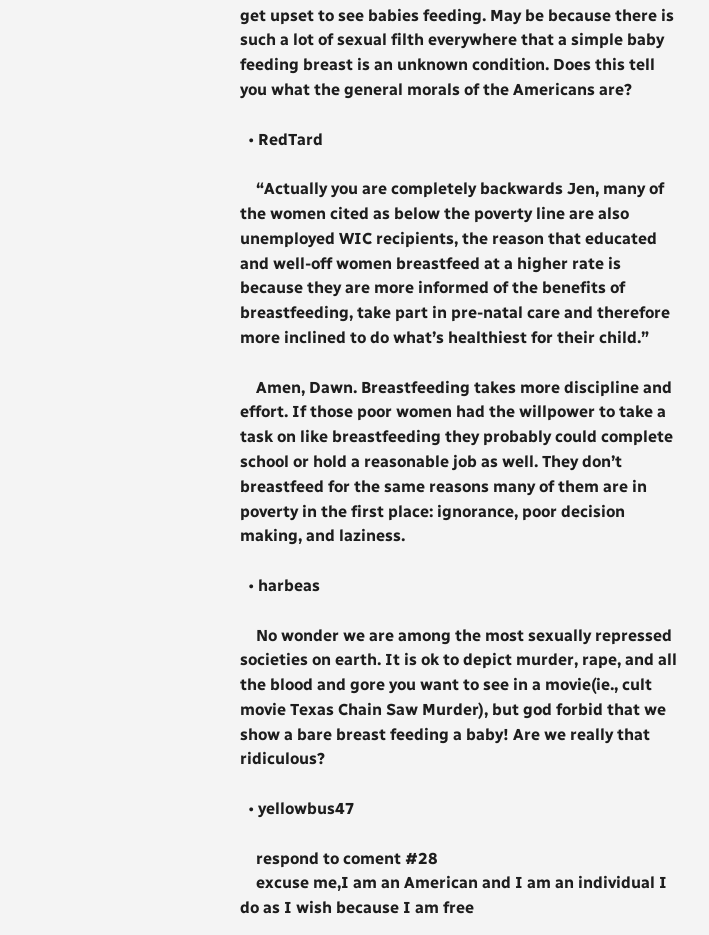get upset to see babies feeding. May be because there is such a lot of sexual filth everywhere that a simple baby feeding breast is an unknown condition. Does this tell you what the general morals of the Americans are?

  • RedTard

    “Actually you are completely backwards Jen, many of the women cited as below the poverty line are also unemployed WIC recipients, the reason that educated and well-off women breastfeed at a higher rate is because they are more informed of the benefits of breastfeeding, take part in pre-natal care and therefore more inclined to do what’s healthiest for their child.”

    Amen, Dawn. Breastfeeding takes more discipline and effort. If those poor women had the willpower to take a task on like breastfeeding they probably could complete school or hold a reasonable job as well. They don’t breastfeed for the same reasons many of them are in poverty in the first place: ignorance, poor decision making, and laziness.

  • harbeas

    No wonder we are among the most sexually repressed societies on earth. It is ok to depict murder, rape, and all the blood and gore you want to see in a movie(ie., cult movie Texas Chain Saw Murder), but god forbid that we show a bare breast feeding a baby! Are we really that ridiculous?

  • yellowbus47

    respond to coment #28
    excuse me,I am an American and I am an individual I do as I wish because I am free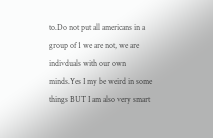to.Do not put all americans in a group of 1 we are not, we are indivduals with our own minds.Yes I my be weird in some things BUT I am also very smart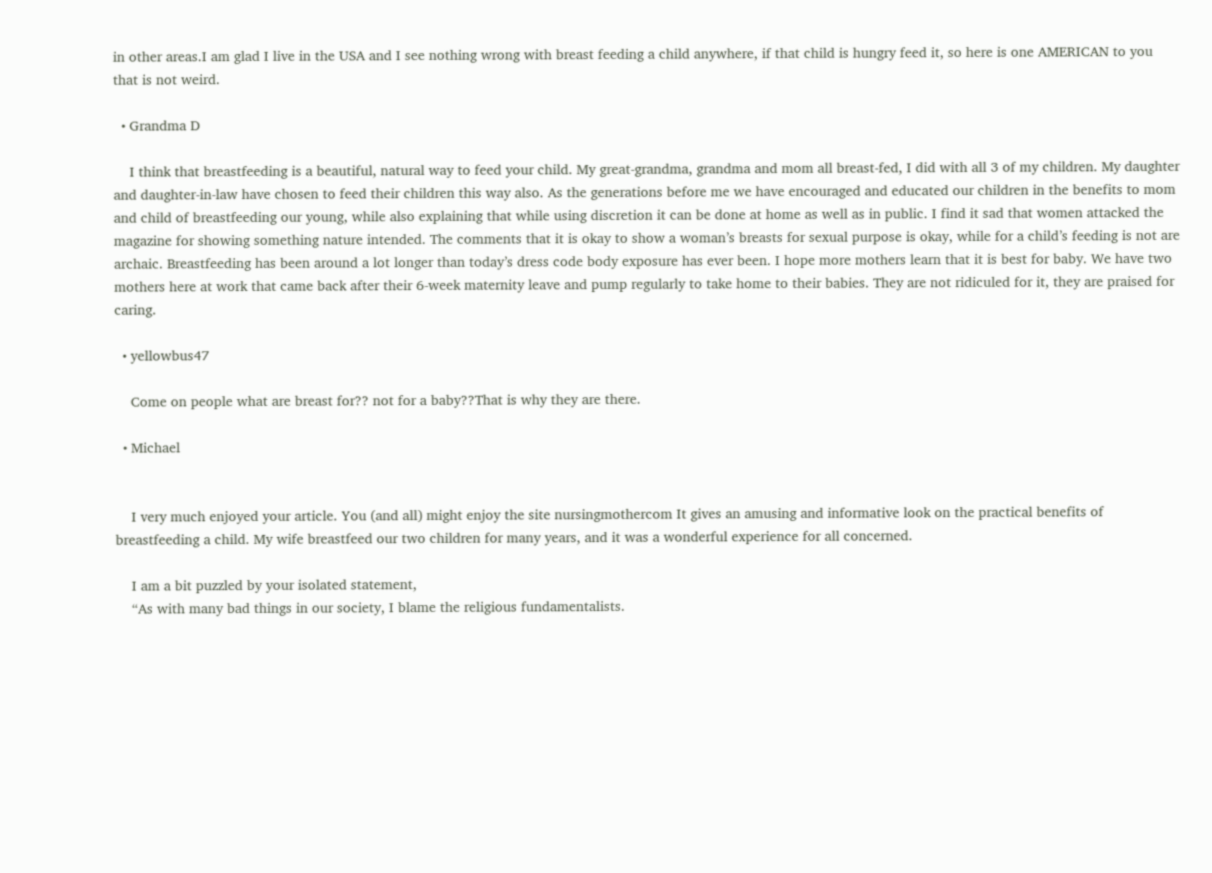in other areas.I am glad I live in the USA and I see nothing wrong with breast feeding a child anywhere, if that child is hungry feed it, so here is one AMERICAN to you that is not weird.

  • Grandma D

    I think that breastfeeding is a beautiful, natural way to feed your child. My great-grandma, grandma and mom all breast-fed, I did with all 3 of my children. My daughter and daughter-in-law have chosen to feed their children this way also. As the generations before me we have encouraged and educated our children in the benefits to mom and child of breastfeeding our young, while also explaining that while using discretion it can be done at home as well as in public. I find it sad that women attacked the magazine for showing something nature intended. The comments that it is okay to show a woman’s breasts for sexual purpose is okay, while for a child’s feeding is not are archaic. Breastfeeding has been around a lot longer than today’s dress code body exposure has ever been. I hope more mothers learn that it is best for baby. We have two mothers here at work that came back after their 6-week maternity leave and pump regularly to take home to their babies. They are not ridiculed for it, they are praised for caring.

  • yellowbus47

    Come on people what are breast for?? not for a baby??That is why they are there.

  • Michael


    I very much enjoyed your article. You (and all) might enjoy the site nursingmothercom It gives an amusing and informative look on the practical benefits of breastfeeding a child. My wife breastfeed our two children for many years, and it was a wonderful experience for all concerned.

    I am a bit puzzled by your isolated statement,
    “As with many bad things in our society, I blame the religious fundamentalists.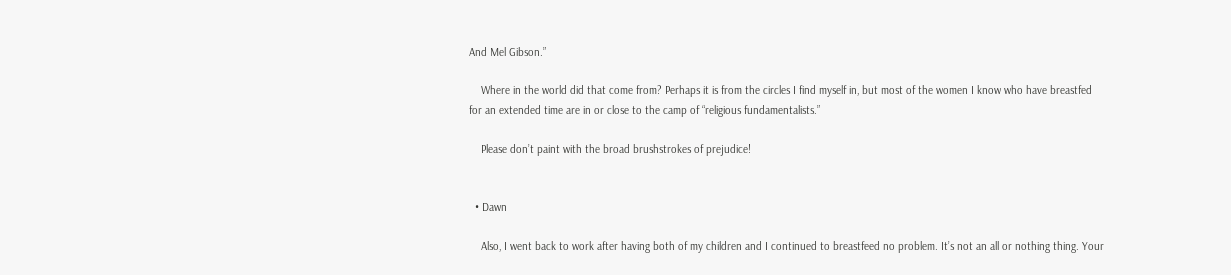And Mel Gibson.”

    Where in the world did that come from? Perhaps it is from the circles I find myself in, but most of the women I know who have breastfed for an extended time are in or close to the camp of “religious fundamentalists.”

    Please don’t paint with the broad brushstrokes of prejudice!


  • Dawn

    Also, I went back to work after having both of my children and I continued to breastfeed no problem. It’s not an all or nothing thing. Your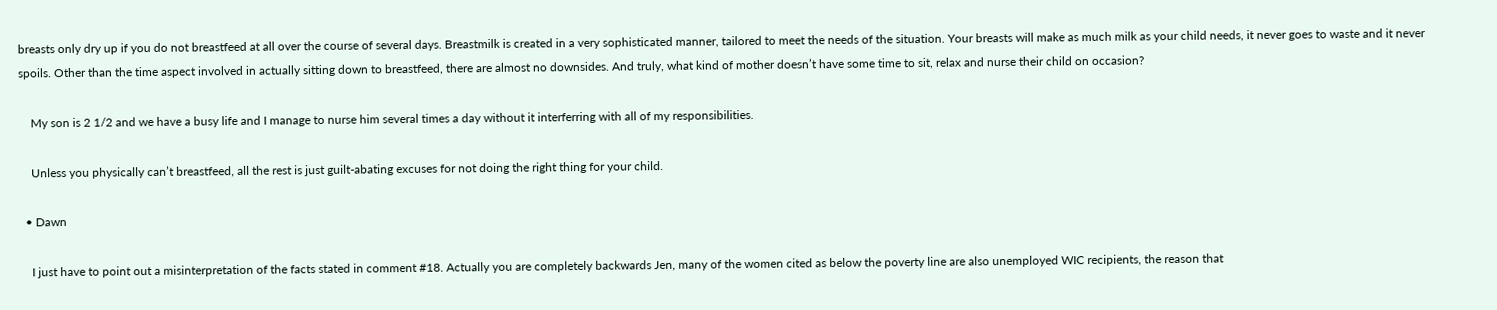breasts only dry up if you do not breastfeed at all over the course of several days. Breastmilk is created in a very sophisticated manner, tailored to meet the needs of the situation. Your breasts will make as much milk as your child needs, it never goes to waste and it never spoils. Other than the time aspect involved in actually sitting down to breastfeed, there are almost no downsides. And truly, what kind of mother doesn’t have some time to sit, relax and nurse their child on occasion?

    My son is 2 1/2 and we have a busy life and I manage to nurse him several times a day without it interferring with all of my responsibilities.

    Unless you physically can’t breastfeed, all the rest is just guilt-abating excuses for not doing the right thing for your child.

  • Dawn

    I just have to point out a misinterpretation of the facts stated in comment #18. Actually you are completely backwards Jen, many of the women cited as below the poverty line are also unemployed WIC recipients, the reason that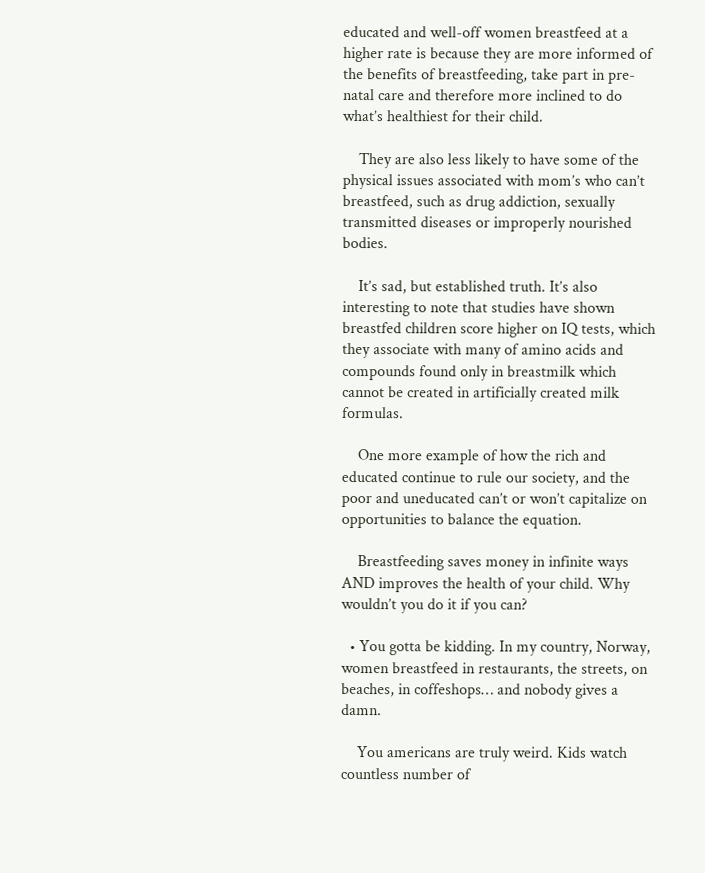educated and well-off women breastfeed at a higher rate is because they are more informed of the benefits of breastfeeding, take part in pre-natal care and therefore more inclined to do what’s healthiest for their child.

    They are also less likely to have some of the physical issues associated with mom’s who can’t breastfeed, such as drug addiction, sexually transmitted diseases or improperly nourished bodies.

    It’s sad, but established truth. It’s also interesting to note that studies have shown breastfed children score higher on IQ tests, which they associate with many of amino acids and compounds found only in breastmilk which cannot be created in artificially created milk formulas.

    One more example of how the rich and educated continue to rule our society, and the poor and uneducated can’t or won’t capitalize on opportunities to balance the equation.

    Breastfeeding saves money in infinite ways AND improves the health of your child. Why wouldn’t you do it if you can?

  • You gotta be kidding. In my country, Norway, women breastfeed in restaurants, the streets, on beaches, in coffeshops… and nobody gives a damn.

    You americans are truly weird. Kids watch countless number of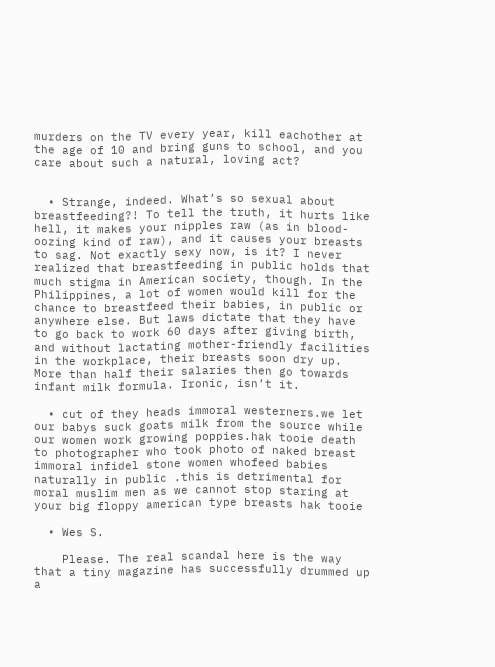murders on the TV every year, kill eachother at the age of 10 and bring guns to school, and you care about such a natural, loving act?


  • Strange, indeed. What’s so sexual about breastfeeding?! To tell the truth, it hurts like hell, it makes your nipples raw (as in blood-oozing kind of raw), and it causes your breasts to sag. Not exactly sexy now, is it? I never realized that breastfeeding in public holds that much stigma in American society, though. In the Philippines, a lot of women would kill for the chance to breastfeed their babies, in public or anywhere else. But laws dictate that they have to go back to work 60 days after giving birth, and without lactating mother-friendly facilities in the workplace, their breasts soon dry up. More than half their salaries then go towards infant milk formula. Ironic, isn’t it.

  • cut of they heads immoral westerners.we let our babys suck goats milk from the source while our women work growing poppies.hak tooie death to photographer who took photo of naked breast immoral infidel stone women whofeed babies naturally in public .this is detrimental for moral muslim men as we cannot stop staring at your big floppy american type breasts hak tooie

  • Wes S.

    Please. The real scandal here is the way that a tiny magazine has successfully drummed up a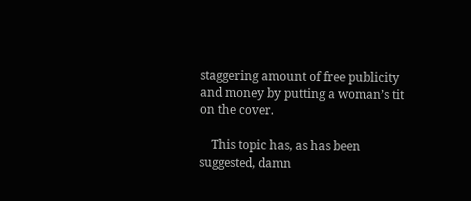staggering amount of free publicity and money by putting a woman’s tit on the cover.

    This topic has, as has been suggested, damn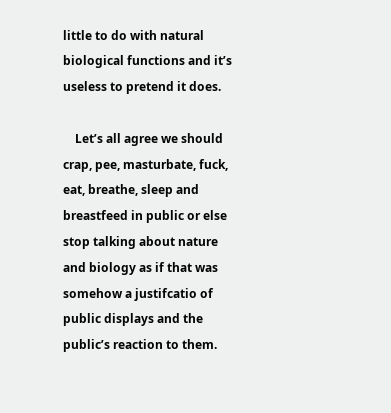little to do with natural biological functions and it’s useless to pretend it does.

    Let’s all agree we should crap, pee, masturbate, fuck, eat, breathe, sleep and breastfeed in public or else stop talking about nature and biology as if that was somehow a justifcatio of public displays and the public’s reaction to them.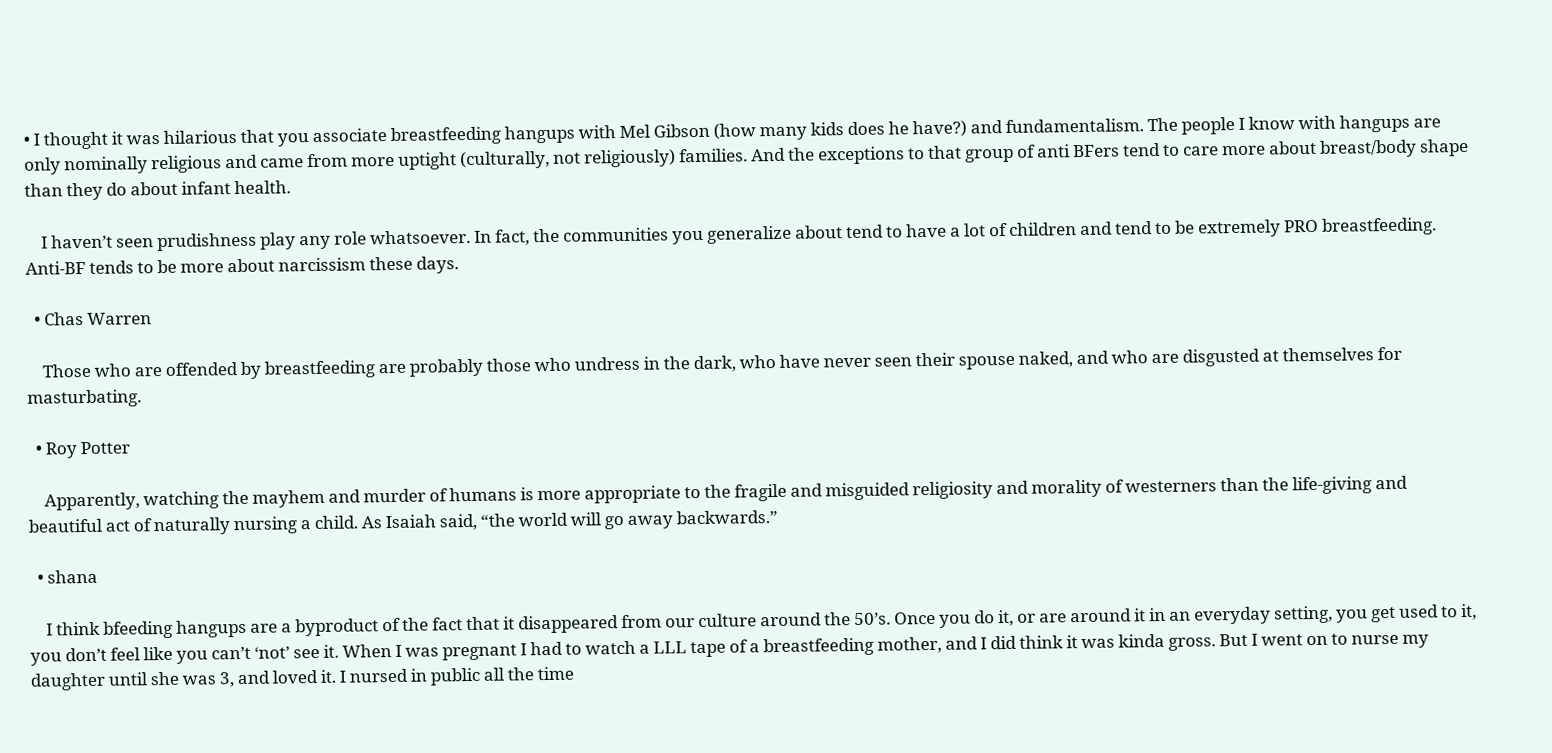• I thought it was hilarious that you associate breastfeeding hangups with Mel Gibson (how many kids does he have?) and fundamentalism. The people I know with hangups are only nominally religious and came from more uptight (culturally, not religiously) families. And the exceptions to that group of anti BFers tend to care more about breast/body shape than they do about infant health.

    I haven’t seen prudishness play any role whatsoever. In fact, the communities you generalize about tend to have a lot of children and tend to be extremely PRO breastfeeding. Anti-BF tends to be more about narcissism these days.

  • Chas Warren

    Those who are offended by breastfeeding are probably those who undress in the dark, who have never seen their spouse naked, and who are disgusted at themselves for masturbating.

  • Roy Potter

    Apparently, watching the mayhem and murder of humans is more appropriate to the fragile and misguided religiosity and morality of westerners than the life-giving and beautiful act of naturally nursing a child. As Isaiah said, “the world will go away backwards.”

  • shana

    I think bfeeding hangups are a byproduct of the fact that it disappeared from our culture around the 50’s. Once you do it, or are around it in an everyday setting, you get used to it, you don’t feel like you can’t ‘not’ see it. When I was pregnant I had to watch a LLL tape of a breastfeeding mother, and I did think it was kinda gross. But I went on to nurse my daughter until she was 3, and loved it. I nursed in public all the time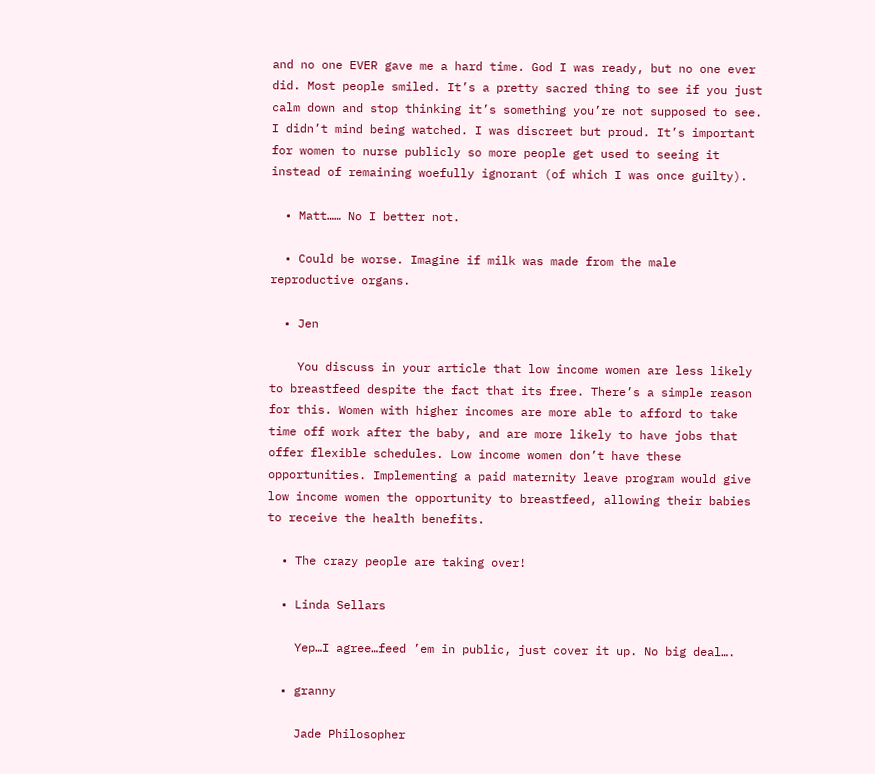and no one EVER gave me a hard time. God I was ready, but no one ever did. Most people smiled. It’s a pretty sacred thing to see if you just calm down and stop thinking it’s something you’re not supposed to see. I didn’t mind being watched. I was discreet but proud. It’s important for women to nurse publicly so more people get used to seeing it instead of remaining woefully ignorant (of which I was once guilty).

  • Matt…… No I better not.

  • Could be worse. Imagine if milk was made from the male reproductive organs.

  • Jen

    You discuss in your article that low income women are less likely to breastfeed despite the fact that its free. There’s a simple reason for this. Women with higher incomes are more able to afford to take time off work after the baby, and are more likely to have jobs that offer flexible schedules. Low income women don’t have these opportunities. Implementing a paid maternity leave program would give low income women the opportunity to breastfeed, allowing their babies to receive the health benefits.

  • The crazy people are taking over!

  • Linda Sellars

    Yep…I agree…feed ’em in public, just cover it up. No big deal….

  • granny

    Jade Philosopher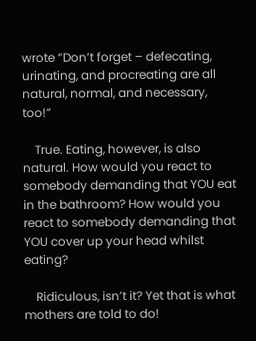wrote “Don’t forget – defecating, urinating, and procreating are all natural, normal, and necessary, too!”

    True. Eating, however, is also natural. How would you react to somebody demanding that YOU eat in the bathroom? How would you react to somebody demanding that YOU cover up your head whilst eating?

    Ridiculous, isn’t it? Yet that is what mothers are told to do!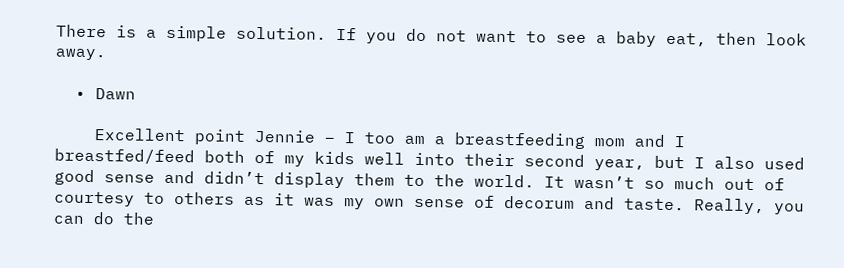There is a simple solution. If you do not want to see a baby eat, then look away.

  • Dawn

    Excellent point Jennie – I too am a breastfeeding mom and I breastfed/feed both of my kids well into their second year, but I also used good sense and didn’t display them to the world. It wasn’t so much out of courtesy to others as it was my own sense of decorum and taste. Really, you can do the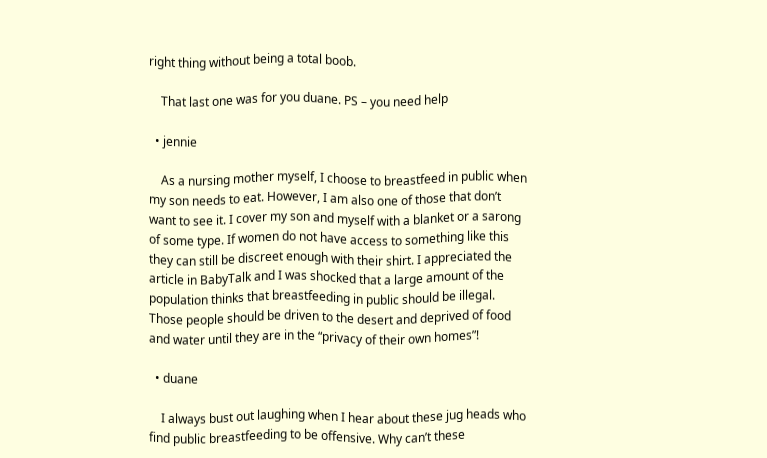right thing without being a total boob.

    That last one was for you duane. PS – you need help

  • jennie

    As a nursing mother myself, I choose to breastfeed in public when my son needs to eat. However, I am also one of those that don’t want to see it. I cover my son and myself with a blanket or a sarong of some type. If women do not have access to something like this they can still be discreet enough with their shirt. I appreciated the article in BabyTalk and I was shocked that a large amount of the population thinks that breastfeeding in public should be illegal. Those people should be driven to the desert and deprived of food and water until they are in the “privacy of their own homes”!

  • duane

    I always bust out laughing when I hear about these jug heads who find public breastfeeding to be offensive. Why can’t these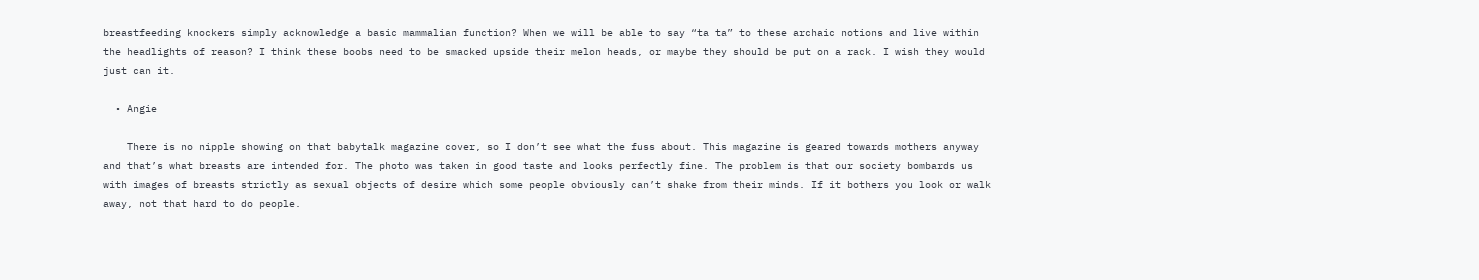breastfeeding knockers simply acknowledge a basic mammalian function? When we will be able to say “ta ta” to these archaic notions and live within the headlights of reason? I think these boobs need to be smacked upside their melon heads, or maybe they should be put on a rack. I wish they would just can it.

  • Angie

    There is no nipple showing on that babytalk magazine cover, so I don’t see what the fuss about. This magazine is geared towards mothers anyway and that’s what breasts are intended for. The photo was taken in good taste and looks perfectly fine. The problem is that our society bombards us with images of breasts strictly as sexual objects of desire which some people obviously can’t shake from their minds. If it bothers you look or walk away, not that hard to do people.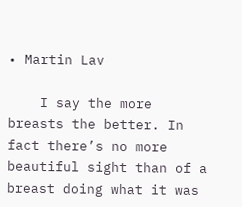• Martin Lav

    I say the more breasts the better. In fact there’s no more beautiful sight than of a breast doing what it was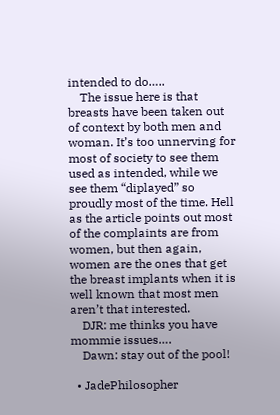intended to do…..
    The issue here is that breasts have been taken out of context by both men and woman. It’s too unnerving for most of society to see them used as intended, while we see them “diplayed” so proudly most of the time. Hell as the article points out most of the complaints are from women, but then again, women are the ones that get the breast implants when it is well known that most men aren’t that interested.
    DJR: me thinks you have mommie issues….
    Dawn: stay out of the pool!

  • JadePhilosopher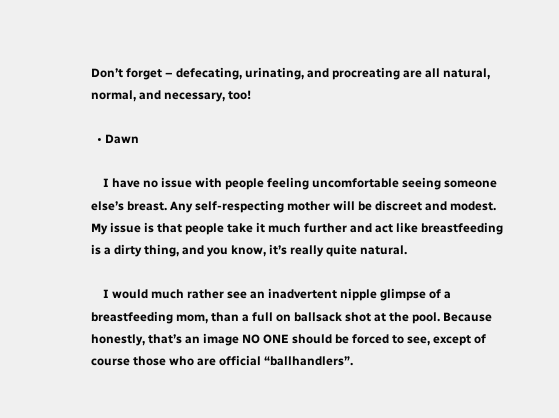Don’t forget – defecating, urinating, and procreating are all natural, normal, and necessary, too!

  • Dawn

    I have no issue with people feeling uncomfortable seeing someone else’s breast. Any self-respecting mother will be discreet and modest. My issue is that people take it much further and act like breastfeeding is a dirty thing, and you know, it’s really quite natural.

    I would much rather see an inadvertent nipple glimpse of a breastfeeding mom, than a full on ballsack shot at the pool. Because honestly, that’s an image NO ONE should be forced to see, except of course those who are official “ballhandlers”.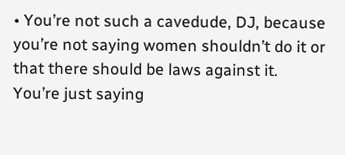• You’re not such a cavedude, DJ, because you’re not saying women shouldn’t do it or that there should be laws against it. You’re just saying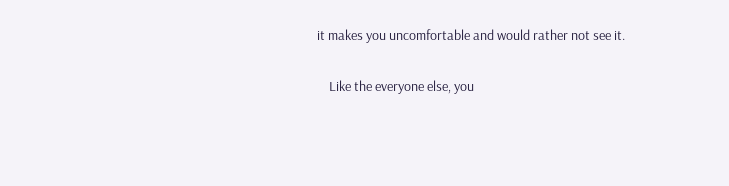it makes you uncomfortable and would rather not see it.

    Like the everyone else, you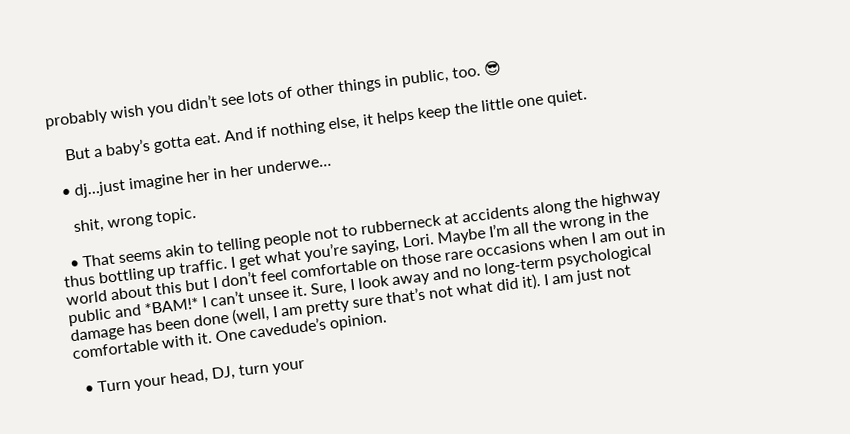probably wish you didn’t see lots of other things in public, too. 😎

    But a baby’s gotta eat. And if nothing else, it helps keep the little one quiet.

  • dj…just imagine her in her underwe…

    shit, wrong topic.

  • That seems akin to telling people not to rubberneck at accidents along the highway thus bottling up traffic. I get what you’re saying, Lori. Maybe I’m all the wrong in the world about this but I don’t feel comfortable on those rare occasions when I am out in public and *BAM!* I can’t unsee it. Sure, I look away and no long-term psychological damage has been done (well, I am pretty sure that’s not what did it). I am just not comfortable with it. One cavedude’s opinion.

  • Turn your head, DJ, turn your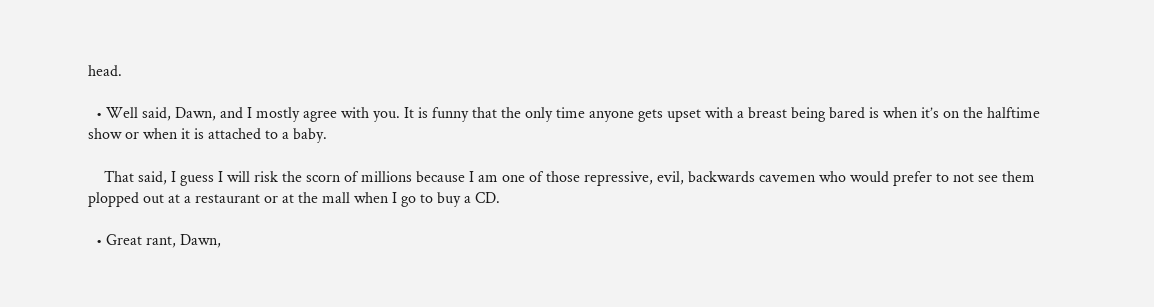head.

  • Well said, Dawn, and I mostly agree with you. It is funny that the only time anyone gets upset with a breast being bared is when it’s on the halftime show or when it is attached to a baby.

    That said, I guess I will risk the scorn of millions because I am one of those repressive, evil, backwards cavemen who would prefer to not see them plopped out at a restaurant or at the mall when I go to buy a CD.

  • Great rant, Dawn,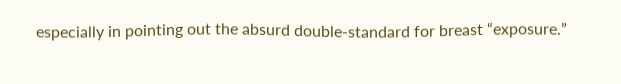especially in pointing out the absurd double-standard for breast “exposure.”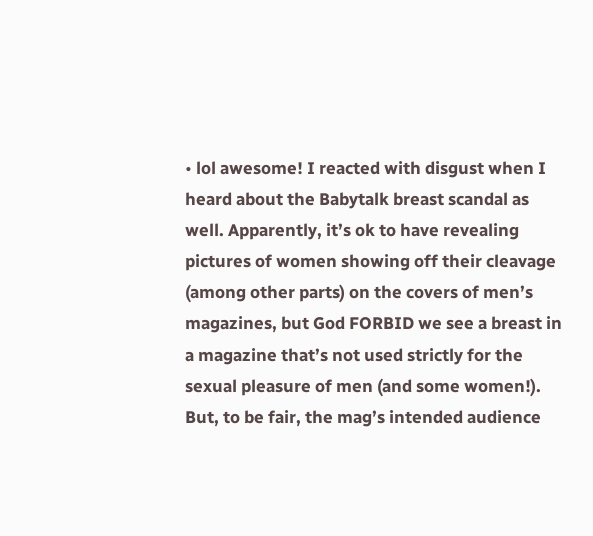• lol awesome! I reacted with disgust when I heard about the Babytalk breast scandal as well. Apparently, it’s ok to have revealing pictures of women showing off their cleavage (among other parts) on the covers of men’s magazines, but God FORBID we see a breast in a magazine that’s not used strictly for the sexual pleasure of men (and some women!). But, to be fair, the mag’s intended audience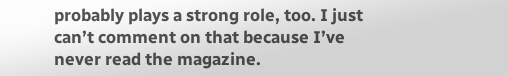probably plays a strong role, too. I just can’t comment on that because I’ve never read the magazine.